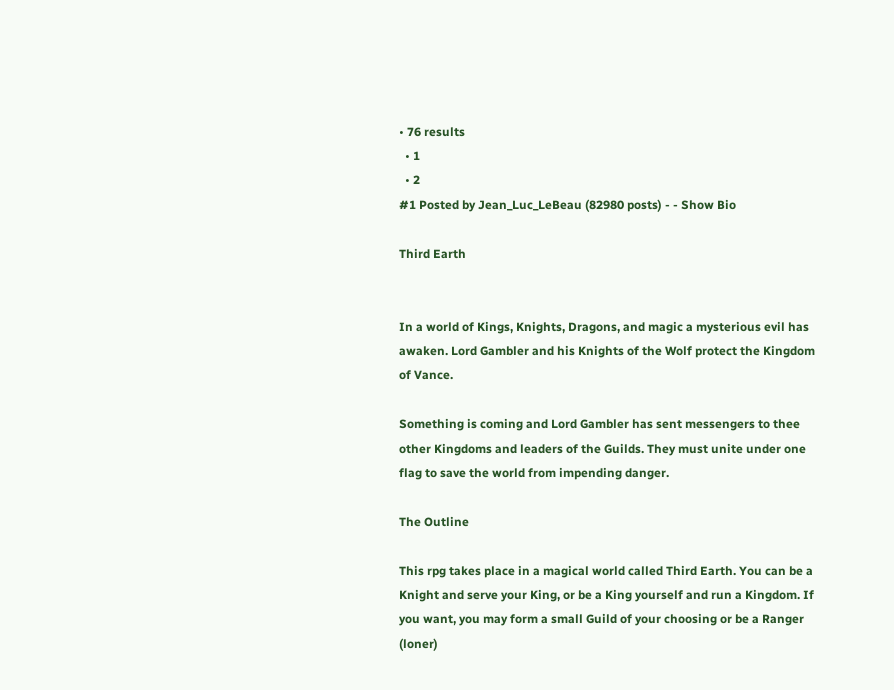• 76 results
  • 1
  • 2
#1 Posted by Jean_Luc_LeBeau (82980 posts) - - Show Bio

Third Earth


In a world of Kings, Knights, Dragons, and magic a mysterious evil has awaken. Lord Gambler and his Knights of the Wolf protect the Kingdom of Vance.

Something is coming and Lord Gambler has sent messengers to thee other Kingdoms and leaders of the Guilds. They must unite under one flag to save the world from impending danger.

The Outline

This rpg takes place in a magical world called Third Earth. You can be a Knight and serve your King, or be a King yourself and run a Kingdom. If you want, you may form a small Guild of your choosing or be a Ranger (loner)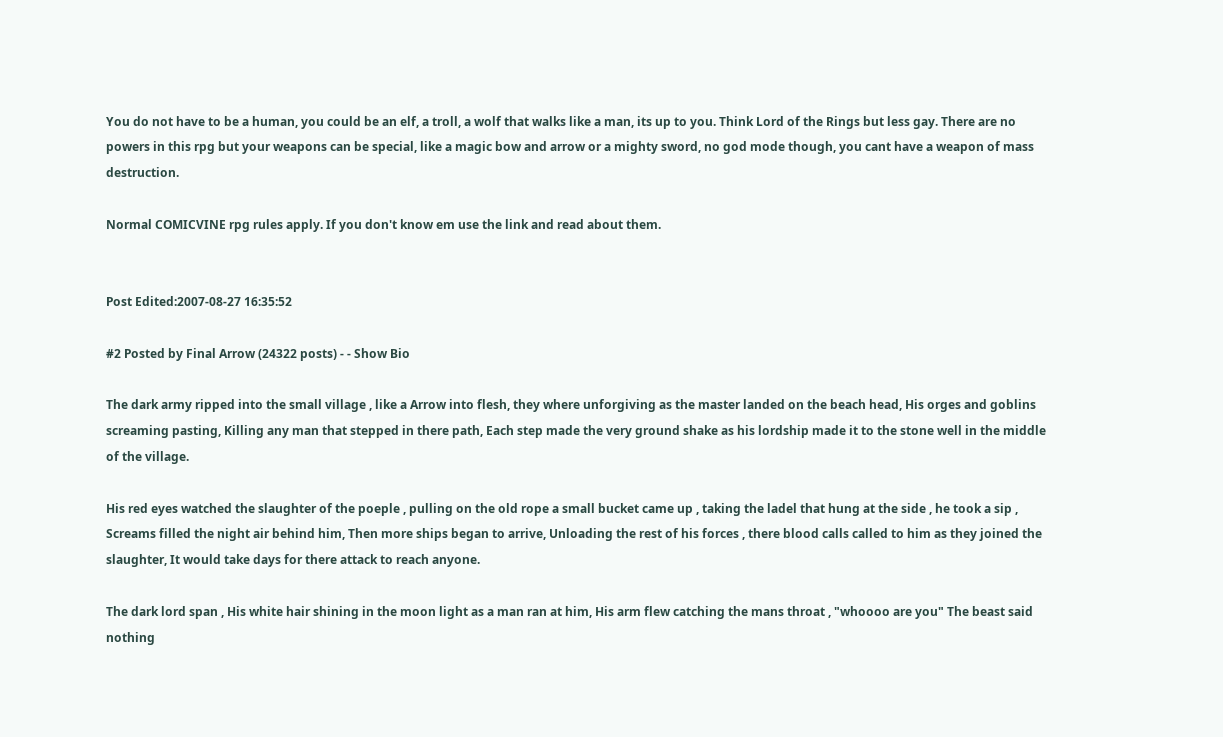You do not have to be a human, you could be an elf, a troll, a wolf that walks like a man, its up to you. Think Lord of the Rings but less gay. There are no powers in this rpg but your weapons can be special, like a magic bow and arrow or a mighty sword, no god mode though, you cant have a weapon of mass destruction.

Normal COMICVINE rpg rules apply. If you don't know em use the link and read about them.


Post Edited:2007-08-27 16:35:52

#2 Posted by Final Arrow (24322 posts) - - Show Bio

The dark army ripped into the small village , like a Arrow into flesh, they where unforgiving as the master landed on the beach head, His orges and goblins screaming pasting, Killing any man that stepped in there path, Each step made the very ground shake as his lordship made it to the stone well in the middle of the village.

His red eyes watched the slaughter of the poeple , pulling on the old rope a small bucket came up , taking the ladel that hung at the side , he took a sip , Screams filled the night air behind him, Then more ships began to arrive, Unloading the rest of his forces , there blood calls called to him as they joined the slaughter, It would take days for there attack to reach anyone.

The dark lord span , His white hair shining in the moon light as a man ran at him, His arm flew catching the mans throat , "whoooo are you" The beast said nothing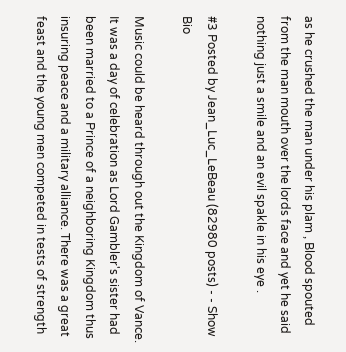as he crushed the man under his plam , Blood spouted from the man mouth over the lords face and yet he said nothing just a smile and an evil spakle in his eye .

#3 Posted by Jean_Luc_LeBeau (82980 posts) - - Show Bio

Music could be heard through out the Kingdom of Vance. It was a day of celebration as Lord Gambler's sister had been married to a Prince of a neighboring Kingdom thus insuring peace and a military alliance. There was a great feast and the young men competed in tests of strength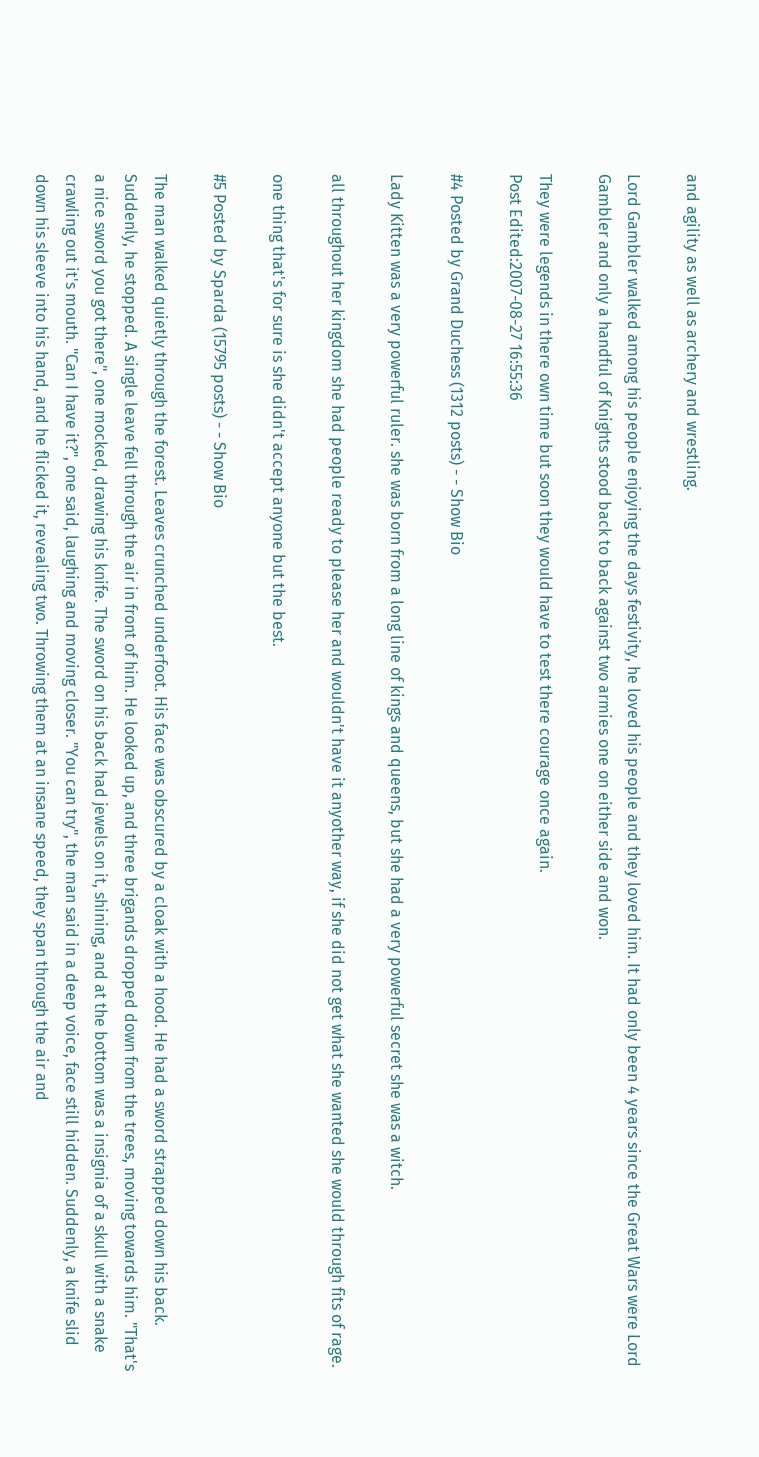and agility as well as archery and wrestling.

Lord Gambler walked among his people enjoying the days festivity, he loved his people and they loved him. It had only been 4 years since the Great Wars were Lord Gambler and only a handful of Knights stood back to back against two armies one on either side and won.

They were legends in there own time but soon they would have to test there courage once again.
Post Edited:2007-08-27 16:55:36

#4 Posted by Grand Duchess (1312 posts) - - Show Bio

Lady Kitten was a very powerful ruler. she was born from a long line of kings and queens, but she had a very powerful secret she was a witch.

all throughout her kingdom she had people ready to please her and wouldn't have it anyother way, if she did not get what she wanted she would through fits of rage.

one thing that's for sure is she didn't accept anyone but the best.

#5 Posted by Sparda (15795 posts) - - Show Bio

The man walked quietly through the forest. Leaves crunched underfoot. His face was obscured by a cloak with a hood. He had a sword strapped down his back. Suddenly, he stopped. A single leave fell through the air in front of him. He looked up, and three brigands dropped down from the trees, moving towards him. "That's a nice sword you got there", one mocked, drawing his knife. The sword on his back had jewels on it, shining, and at the bottom was a insignia of a skull with a snake crawling out it's mouth. "Can I have it?", one said, laughing and moving closer. "You can try", the man said in a deep voice, face still hidden. Suddenly, a knife slid down his sleeve into his hand, and he flicked it, revealing two. Throwing them at an insane speed, they span through the air and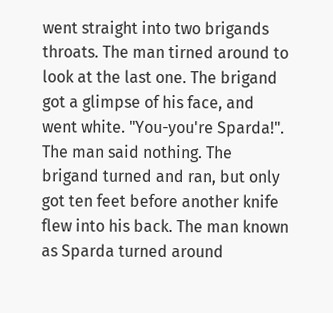went straight into two brigands throats. The man tirned around to look at the last one. The brigand got a glimpse of his face, and went white. "You-you're Sparda!". The man said nothing. The brigand turned and ran, but only got ten feet before another knife flew into his back. The man known as Sparda turned around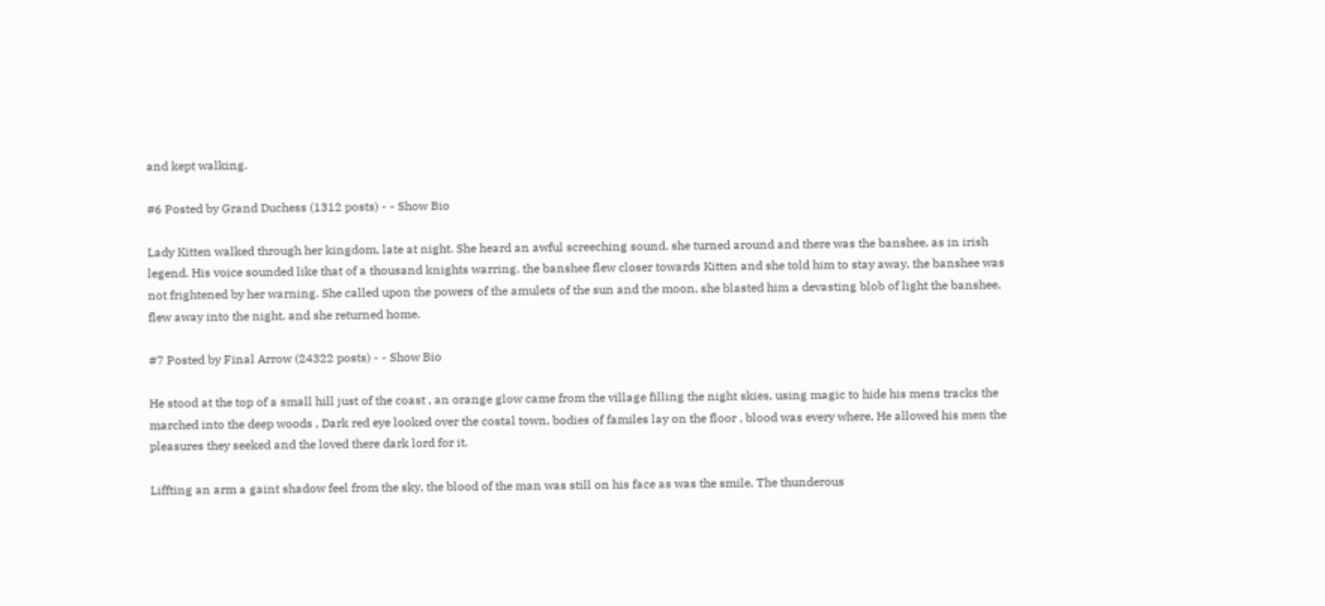and kept walking.

#6 Posted by Grand Duchess (1312 posts) - - Show Bio

Lady Kitten walked through her kingdom, late at night. She heard an awful screeching sound. she turned around and there was the banshee, as in irish legend. His voice sounded like that of a thousand knights warring. the banshee flew closer towards Kitten and she told him to stay away, the banshee was not frightened by her warning. She called upon the powers of the amulets of the sun and the moon, she blasted him a devasting blob of light the banshee, flew away into the night, and she returned home.

#7 Posted by Final Arrow (24322 posts) - - Show Bio

He stood at the top of a small hill just of the coast , an orange glow came from the village filling the night skies, using magic to hide his mens tracks the marched into the deep woods , Dark red eye looked over the costal town, bodies of familes lay on the floor , blood was every where, He allowed his men the pleasures they seeked and the loved there dark lord for it.

Liffting an arm a gaint shadow feel from the sky, the blood of the man was still on his face as was the smile, The thunderous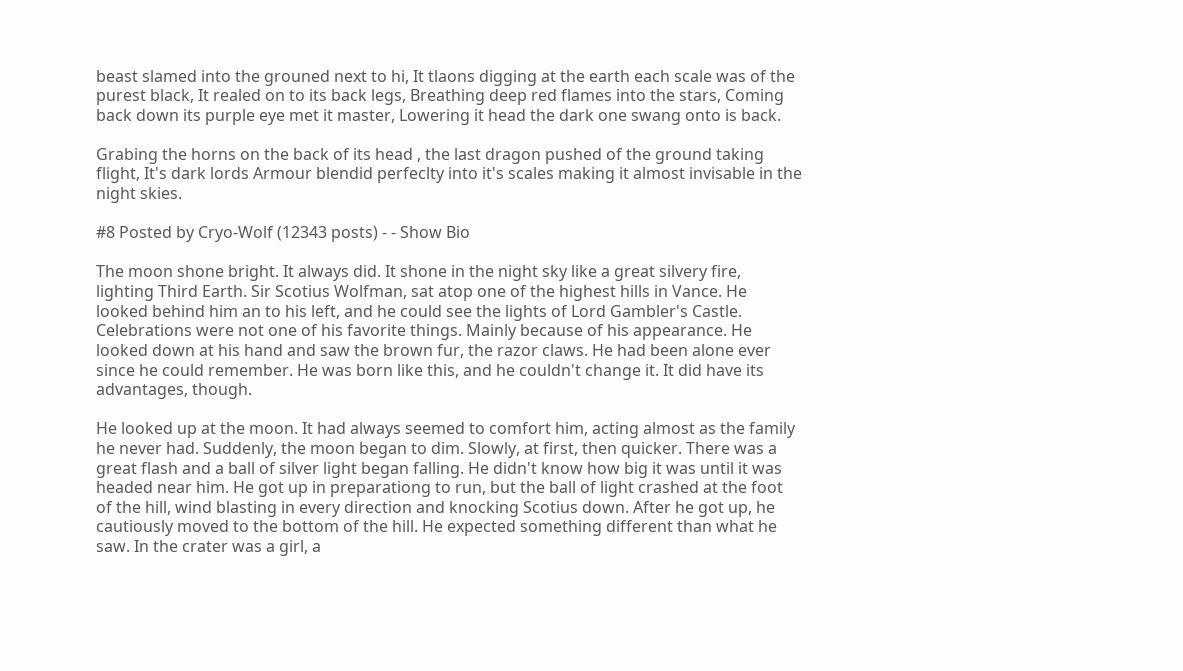beast slamed into the grouned next to hi, It tlaons digging at the earth each scale was of the purest black, It realed on to its back legs, Breathing deep red flames into the stars, Coming back down its purple eye met it master, Lowering it head the dark one swang onto is back.

Grabing the horns on the back of its head , the last dragon pushed of the ground taking flight, It's dark lords Armour blendid perfeclty into it's scales making it almost invisable in the night skies.

#8 Posted by Cryo-Wolf (12343 posts) - - Show Bio

The moon shone bright. It always did. It shone in the night sky like a great silvery fire, lighting Third Earth. Sir Scotius Wolfman, sat atop one of the highest hills in Vance. He looked behind him an to his left, and he could see the lights of Lord Gambler's Castle. Celebrations were not one of his favorite things. Mainly because of his appearance. He looked down at his hand and saw the brown fur, the razor claws. He had been alone ever since he could remember. He was born like this, and he couldn't change it. It did have its advantages, though.

He looked up at the moon. It had always seemed to comfort him, acting almost as the family he never had. Suddenly, the moon began to dim. Slowly, at first, then quicker. There was a great flash and a ball of silver light began falling. He didn't know how big it was until it was headed near him. He got up in preparationg to run, but the ball of light crashed at the foot of the hill, wind blasting in every direction and knocking Scotius down. After he got up, he cautiously moved to the bottom of the hill. He expected something different than what he saw. In the crater was a girl, a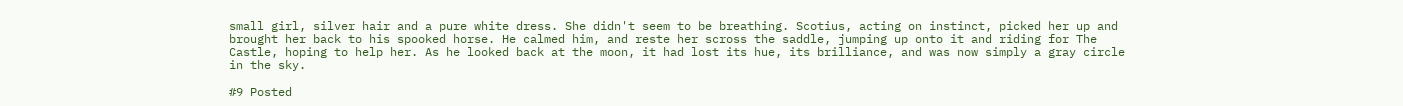small girl, silver hair and a pure white dress. She didn't seem to be breathing. Scotius, acting on instinct, picked her up and brought her back to his spooked horse. He calmed him, and reste her scross the saddle, jumping up onto it and riding for The Castle, hoping to help her. As he looked back at the moon, it had lost its hue, its brilliance, and was now simply a gray circle in the sky.

#9 Posted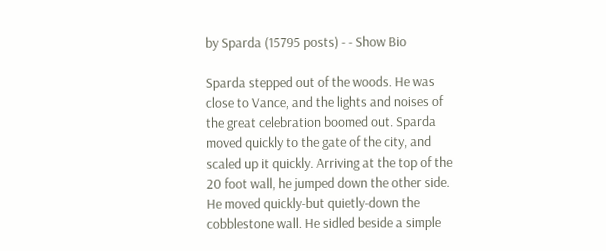by Sparda (15795 posts) - - Show Bio

Sparda stepped out of the woods. He was close to Vance, and the lights and noises of the great celebration boomed out. Sparda moved quickly to the gate of the city, and scaled up it quickly. Arriving at the top of the 20 foot wall, he jumped down the other side. He moved quickly-but quietly-down the cobblestone wall. He sidled beside a simple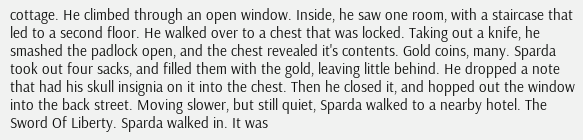cottage. He climbed through an open window. Inside, he saw one room, with a staircase that led to a second floor. He walked over to a chest that was locked. Taking out a knife, he smashed the padlock open, and the chest revealed it's contents. Gold coins, many. Sparda took out four sacks, and filled them with the gold, leaving little behind. He dropped a note that had his skull insignia on it into the chest. Then he closed it, and hopped out the window into the back street. Moving slower, but still quiet, Sparda walked to a nearby hotel. The Sword Of Liberty. Sparda walked in. It was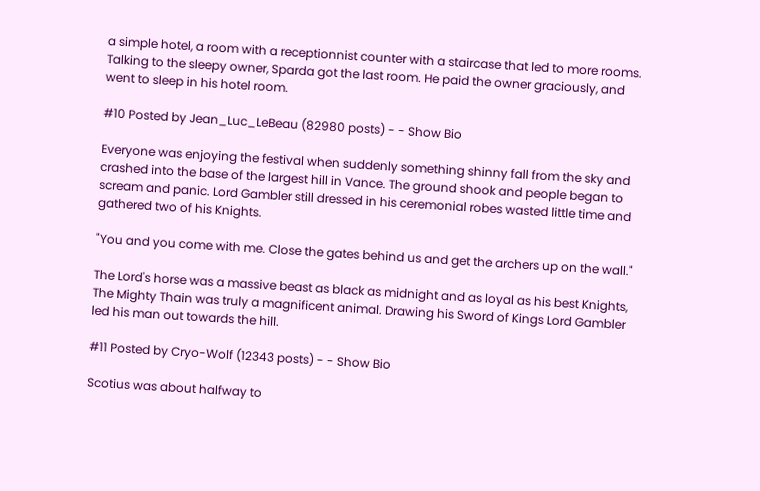a simple hotel, a room with a receptionnist counter with a staircase that led to more rooms. Talking to the sleepy owner, Sparda got the last room. He paid the owner graciously, and went to sleep in his hotel room.

#10 Posted by Jean_Luc_LeBeau (82980 posts) - - Show Bio

Everyone was enjoying the festival when suddenly something shinny fall from the sky and crashed into the base of the largest hill in Vance. The ground shook and people began to scream and panic. Lord Gambler still dressed in his ceremonial robes wasted little time and gathered two of his Knights.

"You and you come with me. Close the gates behind us and get the archers up on the wall."

The Lord's horse was a massive beast as black as midnight and as loyal as his best Knights, The Mighty Thain was truly a magnificent animal. Drawing his Sword of Kings Lord Gambler led his man out towards the hill.

#11 Posted by Cryo-Wolf (12343 posts) - - Show Bio

Scotius was about halfway to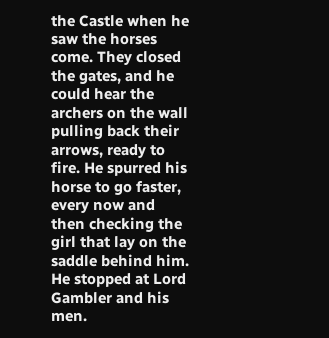the Castle when he saw the horses come. They closed the gates, and he could hear the archers on the wall pulling back their arrows, ready to fire. He spurred his horse to go faster, every now and then checking the girl that lay on the saddle behind him. He stopped at Lord Gambler and his men.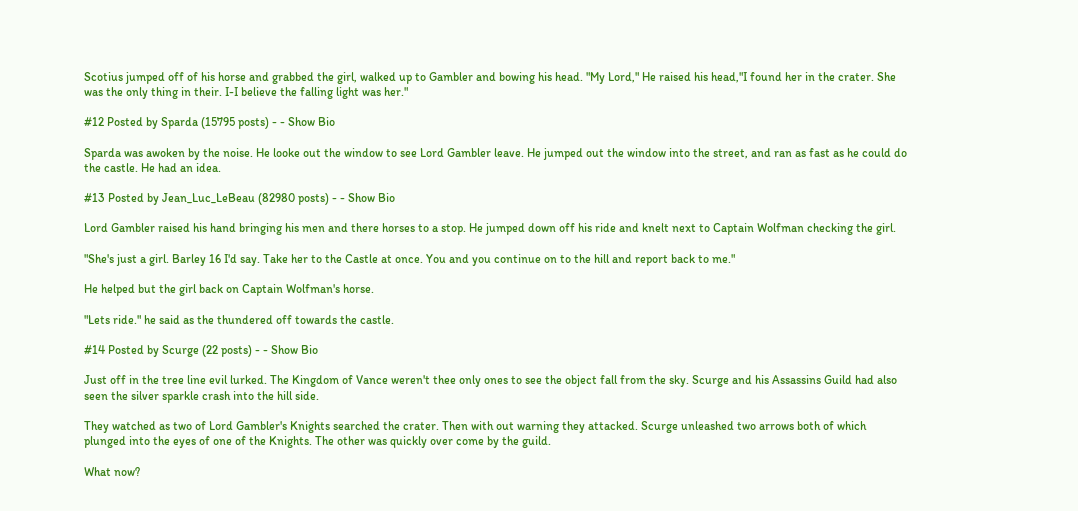Scotius jumped off of his horse and grabbed the girl, walked up to Gambler and bowing his head. "My Lord," He raised his head,"I found her in the crater. She was the only thing in their. I-I believe the falling light was her."

#12 Posted by Sparda (15795 posts) - - Show Bio

Sparda was awoken by the noise. He looke out the window to see Lord Gambler leave. He jumped out the window into the street, and ran as fast as he could do the castle. He had an idea.

#13 Posted by Jean_Luc_LeBeau (82980 posts) - - Show Bio

Lord Gambler raised his hand bringing his men and there horses to a stop. He jumped down off his ride and knelt next to Captain Wolfman checking the girl.

"She's just a girl. Barley 16 I'd say. Take her to the Castle at once. You and you continue on to the hill and report back to me."

He helped but the girl back on Captain Wolfman's horse.

"Lets ride." he said as the thundered off towards the castle.

#14 Posted by Scurge (22 posts) - - Show Bio

Just off in the tree line evil lurked. The Kingdom of Vance weren't thee only ones to see the object fall from the sky. Scurge and his Assassins Guild had also seen the silver sparkle crash into the hill side.

They watched as two of Lord Gambler's Knights searched the crater. Then with out warning they attacked. Scurge unleashed two arrows both of which plunged into the eyes of one of the Knights. The other was quickly over come by the guild.

What now?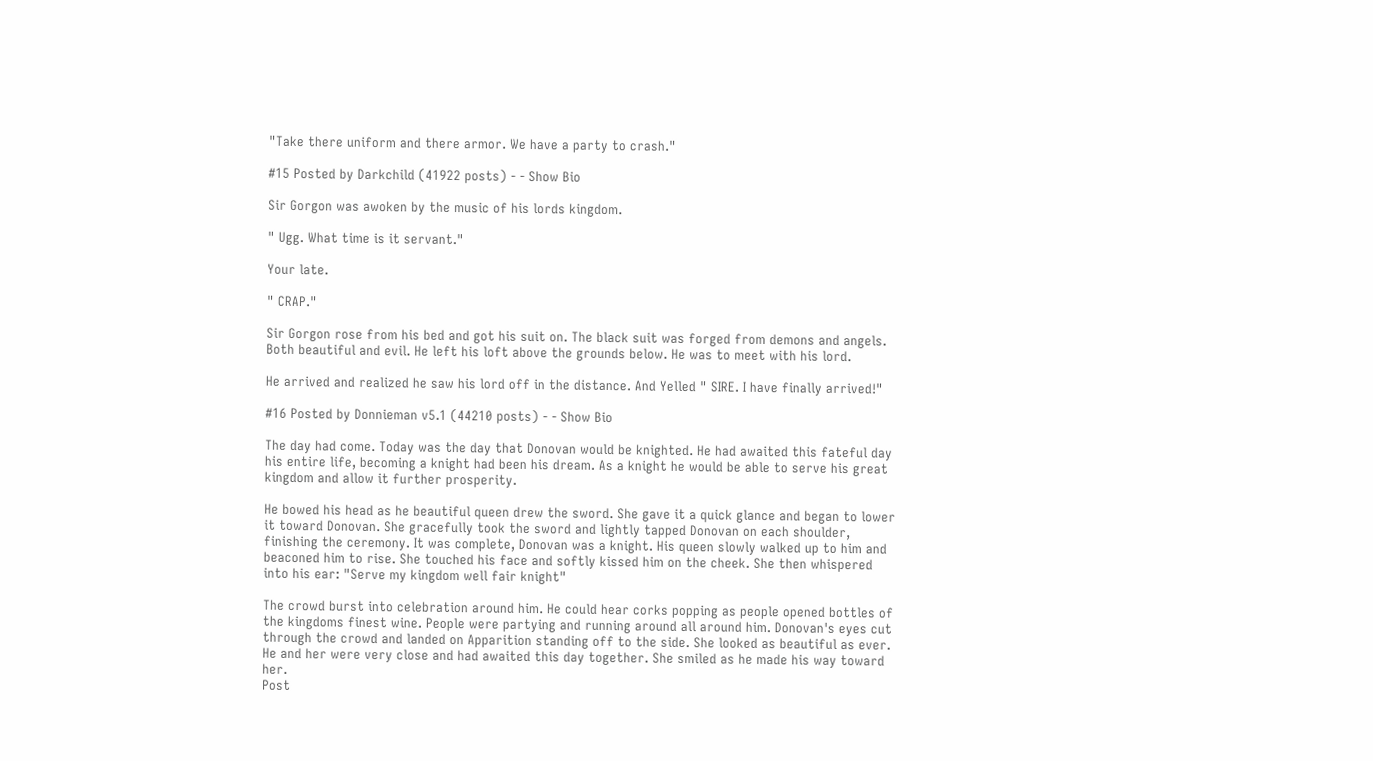"Take there uniform and there armor. We have a party to crash."

#15 Posted by Darkchild (41922 posts) - - Show Bio

Sir Gorgon was awoken by the music of his lords kingdom.

" Ugg. What time is it servant."

Your late.

" CRAP."

Sir Gorgon rose from his bed and got his suit on. The black suit was forged from demons and angels. Both beautiful and evil. He left his loft above the grounds below. He was to meet with his lord.

He arrived and realized he saw his lord off in the distance. And Yelled " SIRE. I have finally arrived!"

#16 Posted by Donnieman v5.1 (44210 posts) - - Show Bio

The day had come. Today was the day that Donovan would be knighted. He had awaited this fateful day his entire life, becoming a knight had been his dream. As a knight he would be able to serve his great kingdom and allow it further prosperity.

He bowed his head as he beautiful queen drew the sword. She gave it a quick glance and began to lower it toward Donovan. She gracefully took the sword and lightly tapped Donovan on each shoulder, finishing the ceremony. It was complete, Donovan was a knight. His queen slowly walked up to him and beaconed him to rise. She touched his face and softly kissed him on the cheek. She then whispered into his ear: "Serve my kingdom well fair knight"

The crowd burst into celebration around him. He could hear corks popping as people opened bottles of the kingdoms finest wine. People were partying and running around all around him. Donovan's eyes cut through the crowd and landed on Apparition standing off to the side. She looked as beautiful as ever. He and her were very close and had awaited this day together. She smiled as he made his way toward her.
Post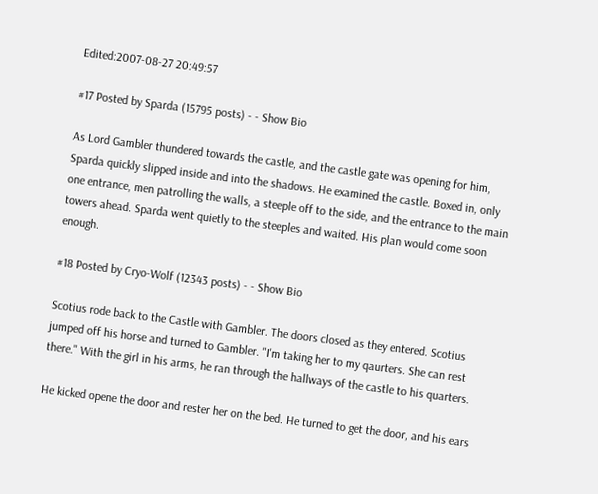Edited:2007-08-27 20:49:57

#17 Posted by Sparda (15795 posts) - - Show Bio

As Lord Gambler thundered towards the castle, and the castle gate was opening for him, Sparda quickly slipped inside and into the shadows. He examined the castle. Boxed in, only one entrance, men patrolling the walls, a steeple off to the side, and the entrance to the main towers ahead. Sparda went quietly to the steeples and waited. His plan would come soon enough.

#18 Posted by Cryo-Wolf (12343 posts) - - Show Bio

Scotius rode back to the Castle with Gambler. The doors closed as they entered. Scotius jumped off his horse and turned to Gambler. "I'm taking her to my qaurters. She can rest there." With the girl in his arms, he ran through the hallways of the castle to his quarters.

He kicked opene the door and rester her on the bed. He turned to get the door, and his ears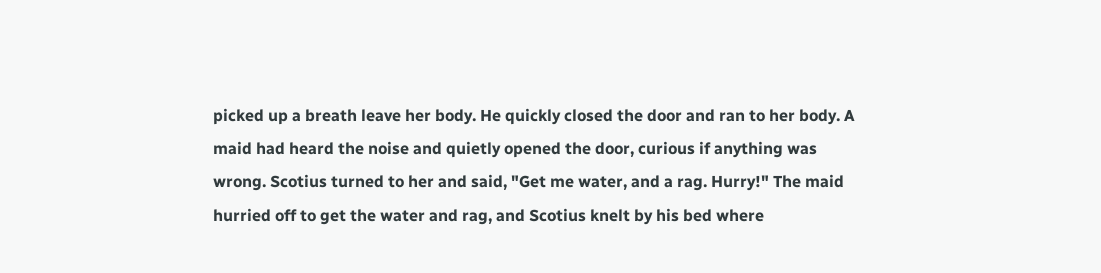picked up a breath leave her body. He quickly closed the door and ran to her body. A maid had heard the noise and quietly opened the door, curious if anything was wrong. Scotius turned to her and said, "Get me water, and a rag. Hurry!" The maid hurried off to get the water and rag, and Scotius knelt by his bed where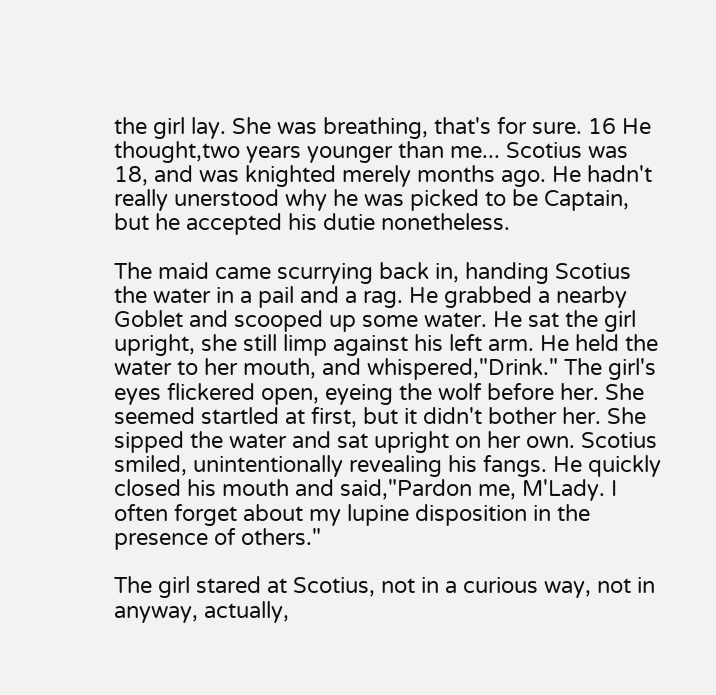the girl lay. She was breathing, that's for sure. 16 He thought,two years younger than me... Scotius was 18, and was knighted merely months ago. He hadn't really unerstood why he was picked to be Captain, but he accepted his dutie nonetheless.

The maid came scurrying back in, handing Scotius the water in a pail and a rag. He grabbed a nearby Goblet and scooped up some water. He sat the girl upright, she still limp against his left arm. He held the water to her mouth, and whispered,"Drink." The girl's eyes flickered open, eyeing the wolf before her. She seemed startled at first, but it didn't bother her. She sipped the water and sat upright on her own. Scotius smiled, unintentionally revealing his fangs. He quickly closed his mouth and said,"Pardon me, M'Lady. I often forget about my lupine disposition in the presence of others."

The girl stared at Scotius, not in a curious way, not in anyway, actually,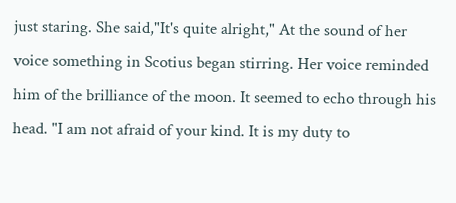just staring. She said,"It's quite alright," At the sound of her voice something in Scotius began stirring. Her voice reminded him of the brilliance of the moon. It seemed to echo through his head. "I am not afraid of your kind. It is my duty to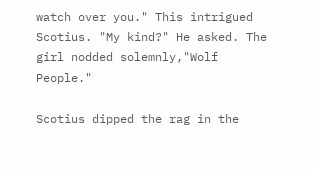watch over you." This intrigued Scotius. "My kind?" He asked. The girl nodded solemnly,"Wolf People."

Scotius dipped the rag in the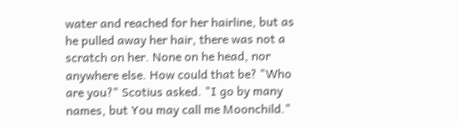water and reached for her hairline, but as he pulled away her hair, there was not a scratch on her. None on he head, nor anywhere else. How could that be? "Who are you?" Scotius asked. "I go by many names, but You may call me Moonchild."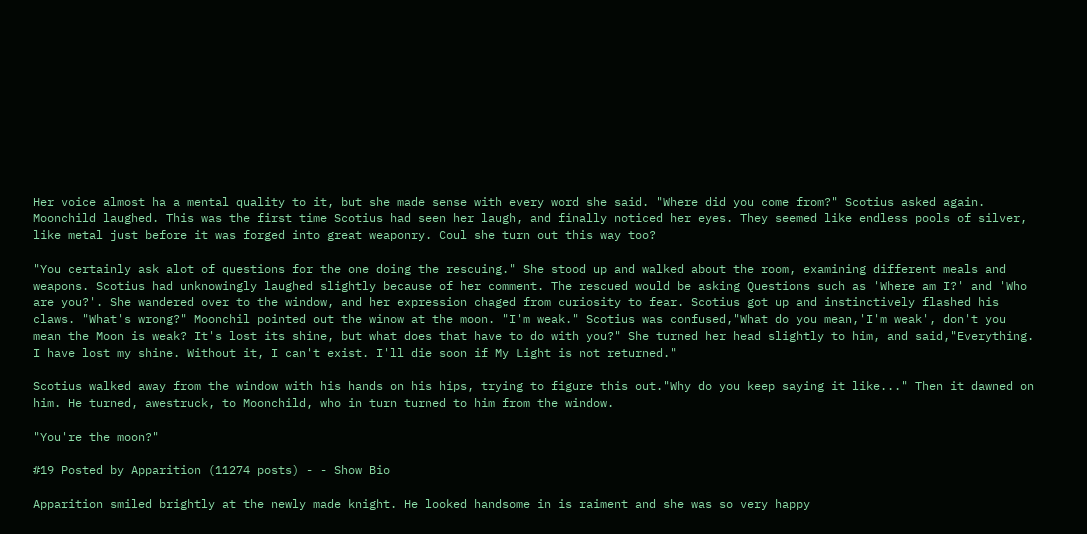Her voice almost ha a mental quality to it, but she made sense with every word she said. "Where did you come from?" Scotius asked again. Moonchild laughed. This was the first time Scotius had seen her laugh, and finally noticed her eyes. They seemed like endless pools of silver, like metal just before it was forged into great weaponry. Coul she turn out this way too?

"You certainly ask alot of questions for the one doing the rescuing." She stood up and walked about the room, examining different meals and weapons. Scotius had unknowingly laughed slightly because of her comment. The rescued would be asking Questions such as 'Where am I?' and 'Who are you?'. She wandered over to the window, and her expression chaged from curiosity to fear. Scotius got up and instinctively flashed his claws. "What's wrong?" Moonchil pointed out the winow at the moon. "I'm weak." Scotius was confused,"What do you mean,'I'm weak', don't you mean the Moon is weak? It's lost its shine, but what does that have to do with you?" She turned her head slightly to him, and said,"Everything. I have lost my shine. Without it, I can't exist. I'll die soon if My Light is not returned."

Scotius walked away from the window with his hands on his hips, trying to figure this out."Why do you keep saying it like..." Then it dawned on him. He turned, awestruck, to Moonchild, who in turn turned to him from the window.

"You're the moon?"

#19 Posted by Apparition (11274 posts) - - Show Bio

Apparition smiled brightly at the newly made knight. He looked handsome in is raiment and she was so very happy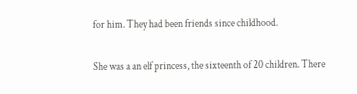for him. They had been friends since childhood.

She was a an elf princess, the sixteenth of 20 children. There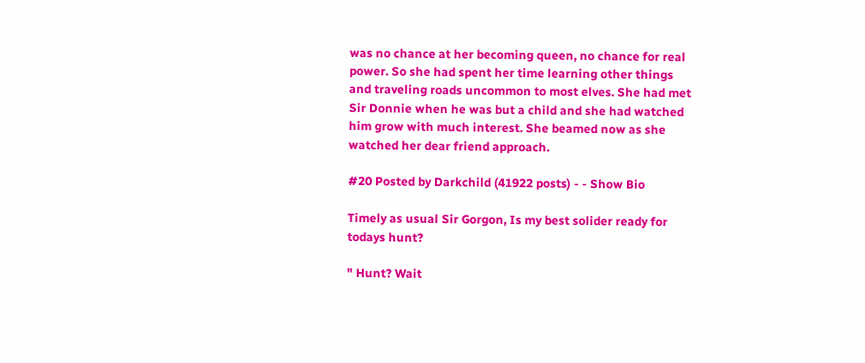was no chance at her becoming queen, no chance for real power. So she had spent her time learning other things and traveling roads uncommon to most elves. She had met Sir Donnie when he was but a child and she had watched him grow with much interest. She beamed now as she watched her dear friend approach.

#20 Posted by Darkchild (41922 posts) - - Show Bio

Timely as usual Sir Gorgon, Is my best solider ready for todays hunt?

" Hunt? Wait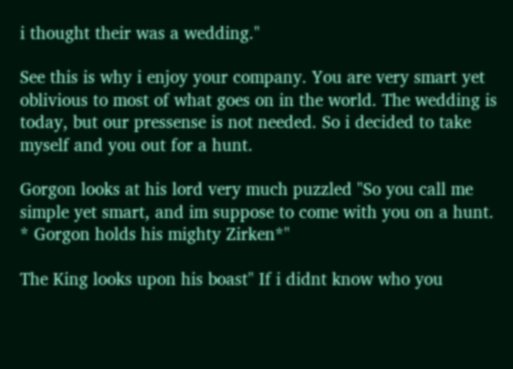i thought their was a wedding."

See this is why i enjoy your company. You are very smart yet oblivious to most of what goes on in the world. The wedding is today, but our pressense is not needed. So i decided to take myself and you out for a hunt.

Gorgon looks at his lord very much puzzled "So you call me simple yet smart, and im suppose to come with you on a hunt. * Gorgon holds his mighty Zirken*"

The King looks upon his boast" If i didnt know who you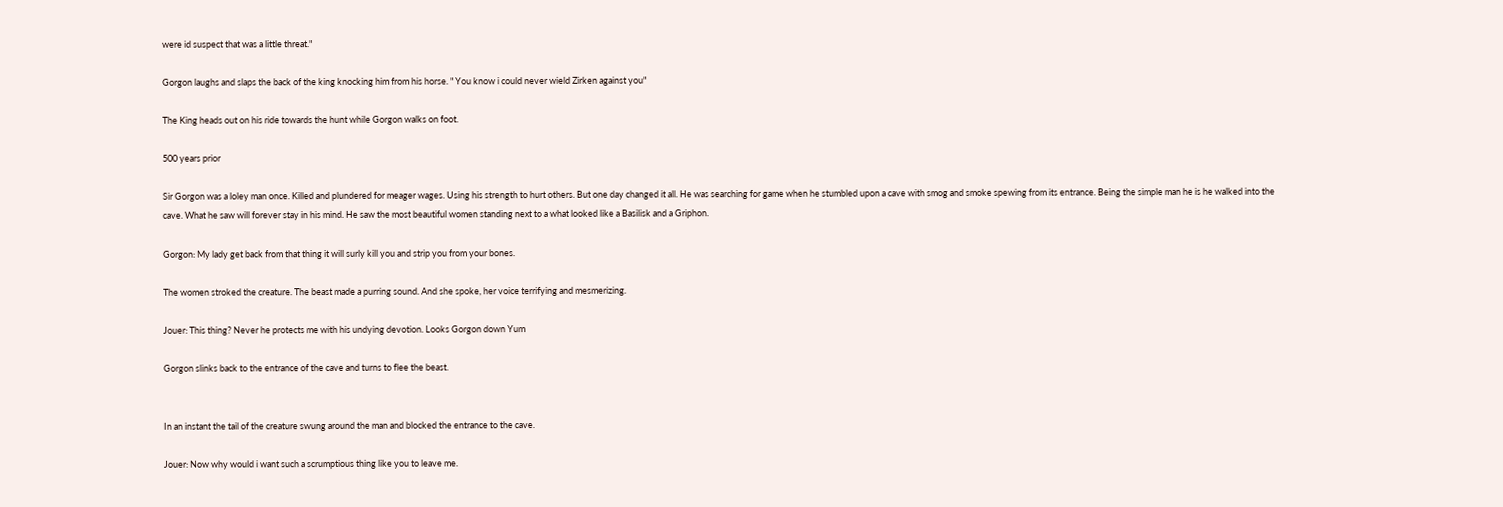were id suspect that was a little threat."

Gorgon laughs and slaps the back of the king knocking him from his horse. " You know i could never wield Zirken against you"

The King heads out on his ride towards the hunt while Gorgon walks on foot.

500 years prior

Sir Gorgon was a loley man once. Killed and plundered for meager wages. Using his strength to hurt others. But one day changed it all. He was searching for game when he stumbled upon a cave with smog and smoke spewing from its entrance. Being the simple man he is he walked into the cave. What he saw will forever stay in his mind. He saw the most beautiful women standing next to a what looked like a Basilisk and a Griphon.

Gorgon: My lady get back from that thing it will surly kill you and strip you from your bones.

The women stroked the creature. The beast made a purring sound. And she spoke, her voice terrifying and mesmerizing.

Jouer: This thing? Never he protects me with his undying devotion. Looks Gorgon down Yum

Gorgon slinks back to the entrance of the cave and turns to flee the beast.


In an instant the tail of the creature swung around the man and blocked the entrance to the cave.

Jouer: Now why would i want such a scrumptious thing like you to leave me.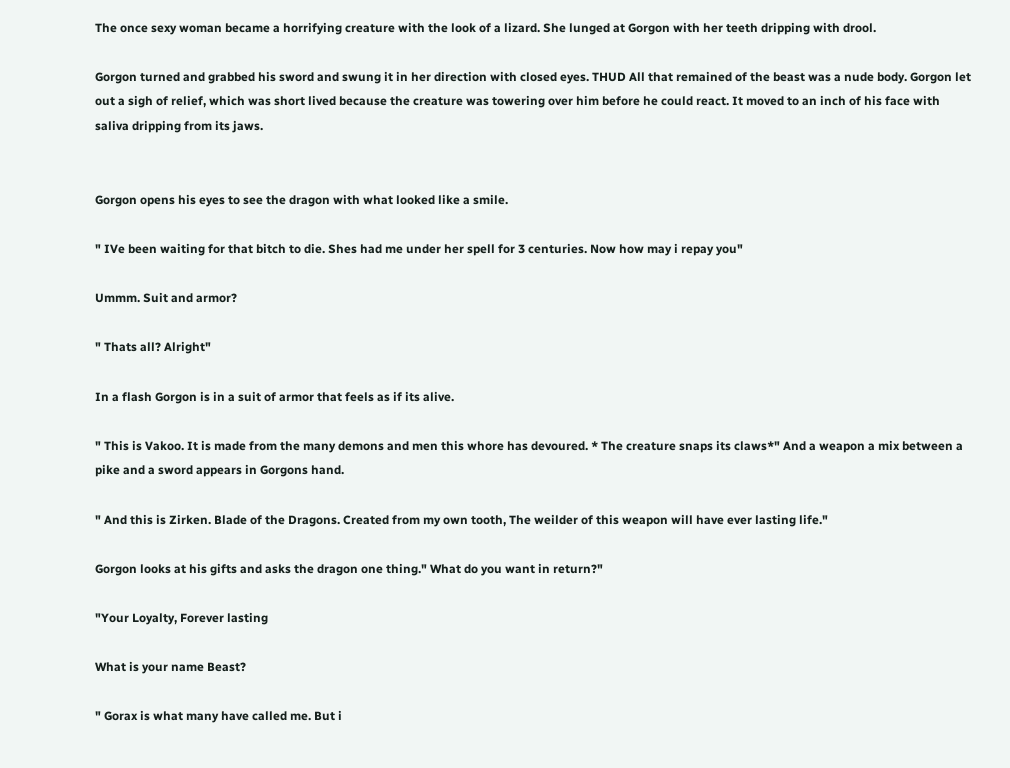The once sexy woman became a horrifying creature with the look of a lizard. She lunged at Gorgon with her teeth dripping with drool.

Gorgon turned and grabbed his sword and swung it in her direction with closed eyes. THUD All that remained of the beast was a nude body. Gorgon let out a sigh of relief, which was short lived because the creature was towering over him before he could react. It moved to an inch of his face with saliva dripping from its jaws.


Gorgon opens his eyes to see the dragon with what looked like a smile.

" IVe been waiting for that bitch to die. Shes had me under her spell for 3 centuries. Now how may i repay you"

Ummm. Suit and armor?

" Thats all? Alright"

In a flash Gorgon is in a suit of armor that feels as if its alive.

" This is Vakoo. It is made from the many demons and men this whore has devoured. * The creature snaps its claws*" And a weapon a mix between a pike and a sword appears in Gorgons hand.

" And this is Zirken. Blade of the Dragons. Created from my own tooth, The weilder of this weapon will have ever lasting life."

Gorgon looks at his gifts and asks the dragon one thing." What do you want in return?"

"Your Loyalty, Forever lasting

What is your name Beast?

" Gorax is what many have called me. But i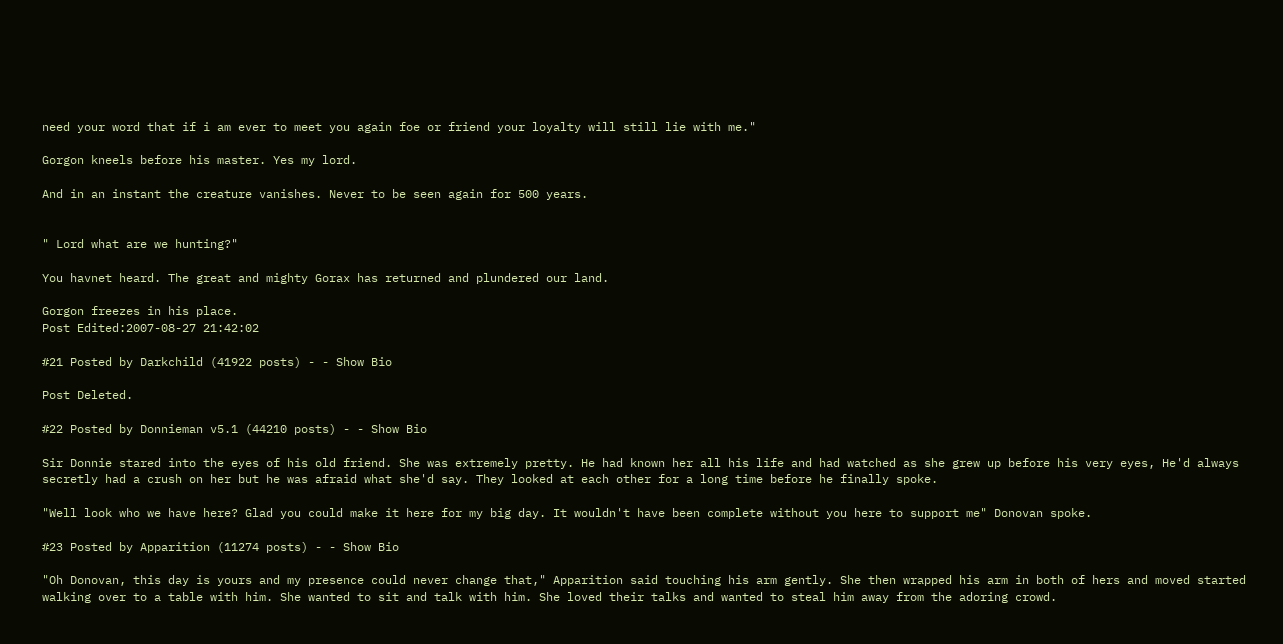need your word that if i am ever to meet you again foe or friend your loyalty will still lie with me."

Gorgon kneels before his master. Yes my lord.

And in an instant the creature vanishes. Never to be seen again for 500 years.


" Lord what are we hunting?"

You havnet heard. The great and mighty Gorax has returned and plundered our land.

Gorgon freezes in his place.
Post Edited:2007-08-27 21:42:02

#21 Posted by Darkchild (41922 posts) - - Show Bio

Post Deleted.

#22 Posted by Donnieman v5.1 (44210 posts) - - Show Bio

Sir Donnie stared into the eyes of his old friend. She was extremely pretty. He had known her all his life and had watched as she grew up before his very eyes, He'd always secretly had a crush on her but he was afraid what she'd say. They looked at each other for a long time before he finally spoke.

"Well look who we have here? Glad you could make it here for my big day. It wouldn't have been complete without you here to support me" Donovan spoke.

#23 Posted by Apparition (11274 posts) - - Show Bio

"Oh Donovan, this day is yours and my presence could never change that," Apparition said touching his arm gently. She then wrapped his arm in both of hers and moved started walking over to a table with him. She wanted to sit and talk with him. She loved their talks and wanted to steal him away from the adoring crowd.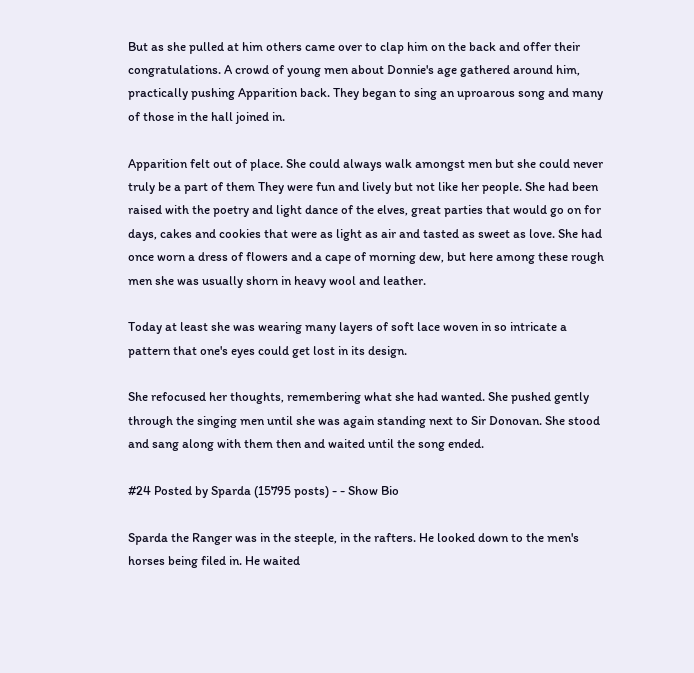But as she pulled at him others came over to clap him on the back and offer their congratulations. A crowd of young men about Donnie's age gathered around him, practically pushing Apparition back. They began to sing an uproarous song and many of those in the hall joined in.

Apparition felt out of place. She could always walk amongst men but she could never truly be a part of them They were fun and lively but not like her people. She had been raised with the poetry and light dance of the elves, great parties that would go on for days, cakes and cookies that were as light as air and tasted as sweet as love. She had once worn a dress of flowers and a cape of morning dew, but here among these rough men she was usually shorn in heavy wool and leather.

Today at least she was wearing many layers of soft lace woven in so intricate a pattern that one's eyes could get lost in its design.

She refocused her thoughts, remembering what she had wanted. She pushed gently through the singing men until she was again standing next to Sir Donovan. She stood and sang along with them then and waited until the song ended.

#24 Posted by Sparda (15795 posts) - - Show Bio

Sparda the Ranger was in the steeple, in the rafters. He looked down to the men's horses being filed in. He waited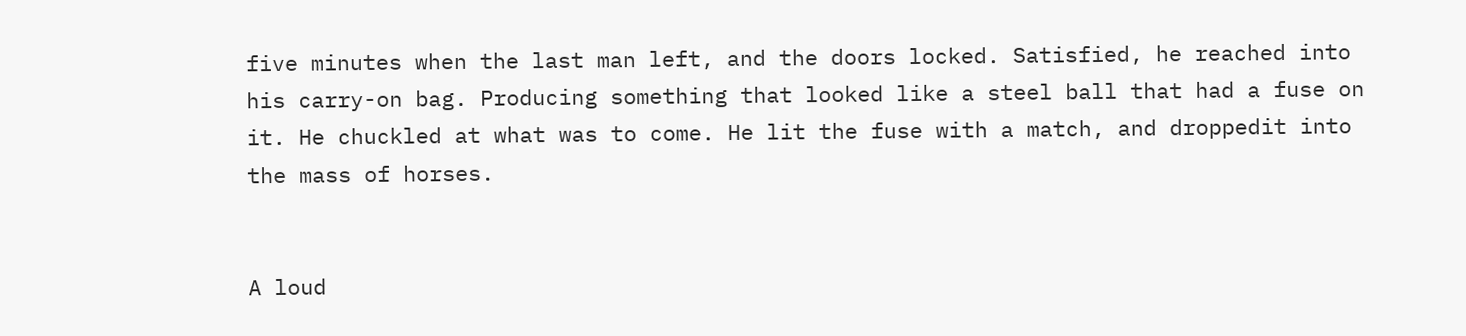five minutes when the last man left, and the doors locked. Satisfied, he reached into his carry-on bag. Producing something that looked like a steel ball that had a fuse on it. He chuckled at what was to come. He lit the fuse with a match, and droppedit into the mass of horses.


A loud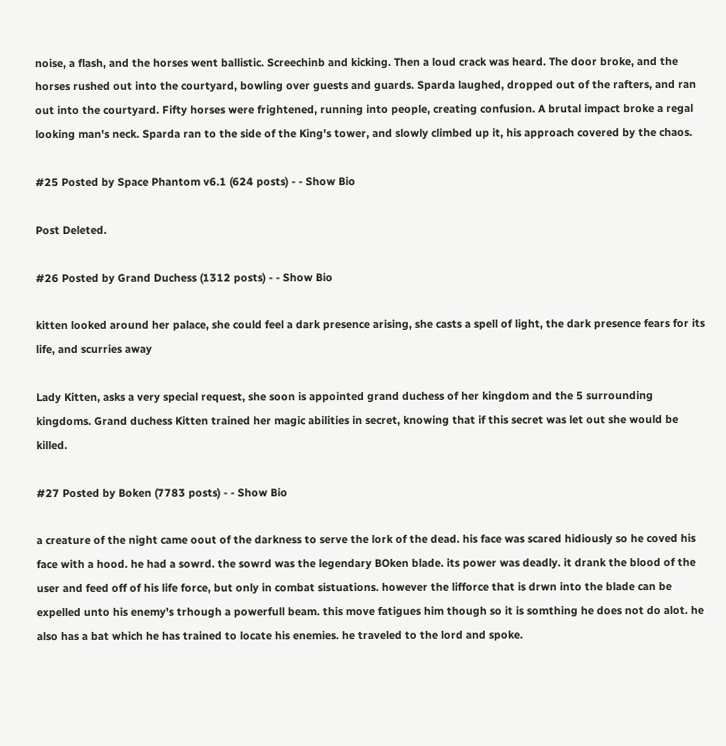noise, a flash, and the horses went ballistic. Screechinb and kicking. Then a loud crack was heard. The door broke, and the horses rushed out into the courtyard, bowling over guests and guards. Sparda laughed, dropped out of the rafters, and ran out into the courtyard. Fifty horses were frightened, running into people, creating confusion. A brutal impact broke a regal looking man's neck. Sparda ran to the side of the King's tower, and slowly climbed up it, his approach covered by the chaos.

#25 Posted by Space Phantom v6.1 (624 posts) - - Show Bio

Post Deleted.

#26 Posted by Grand Duchess (1312 posts) - - Show Bio

kitten looked around her palace, she could feel a dark presence arising, she casts a spell of light, the dark presence fears for its life, and scurries away

Lady Kitten, asks a very special request, she soon is appointed grand duchess of her kingdom and the 5 surrounding kingdoms. Grand duchess Kitten trained her magic abilities in secret, knowing that if this secret was let out she would be killed.

#27 Posted by Boken (7783 posts) - - Show Bio

a creature of the night came oout of the darkness to serve the lork of the dead. his face was scared hidiously so he coved his face with a hood. he had a sowrd. the sowrd was the legendary BOken blade. its power was deadly. it drank the blood of the user and feed off of his life force, but only in combat sistuations. however the lifforce that is drwn into the blade can be expelled unto his enemy's trhough a powerfull beam. this move fatigues him though so it is somthing he does not do alot. he also has a bat which he has trained to locate his enemies. he traveled to the lord and spoke.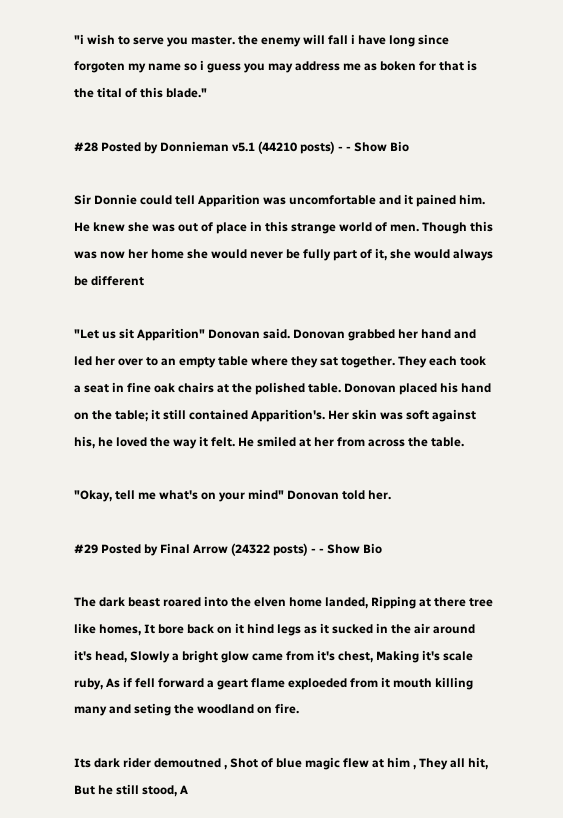"i wish to serve you master. the enemy will fall i have long since forgoten my name so i guess you may address me as boken for that is the tital of this blade."

#28 Posted by Donnieman v5.1 (44210 posts) - - Show Bio

Sir Donnie could tell Apparition was uncomfortable and it pained him. He knew she was out of place in this strange world of men. Though this was now her home she would never be fully part of it, she would always be different

"Let us sit Apparition" Donovan said. Donovan grabbed her hand and led her over to an empty table where they sat together. They each took a seat in fine oak chairs at the polished table. Donovan placed his hand on the table; it still contained Apparition's. Her skin was soft against his, he loved the way it felt. He smiled at her from across the table.

"Okay, tell me what's on your mind" Donovan told her.

#29 Posted by Final Arrow (24322 posts) - - Show Bio

The dark beast roared into the elven home landed, Ripping at there tree like homes, It bore back on it hind legs as it sucked in the air around it's head, Slowly a bright glow came from it's chest, Making it's scale ruby, As if fell forward a geart flame exploeded from it mouth killing many and seting the woodland on fire.

Its dark rider demoutned , Shot of blue magic flew at him , They all hit, But he still stood, A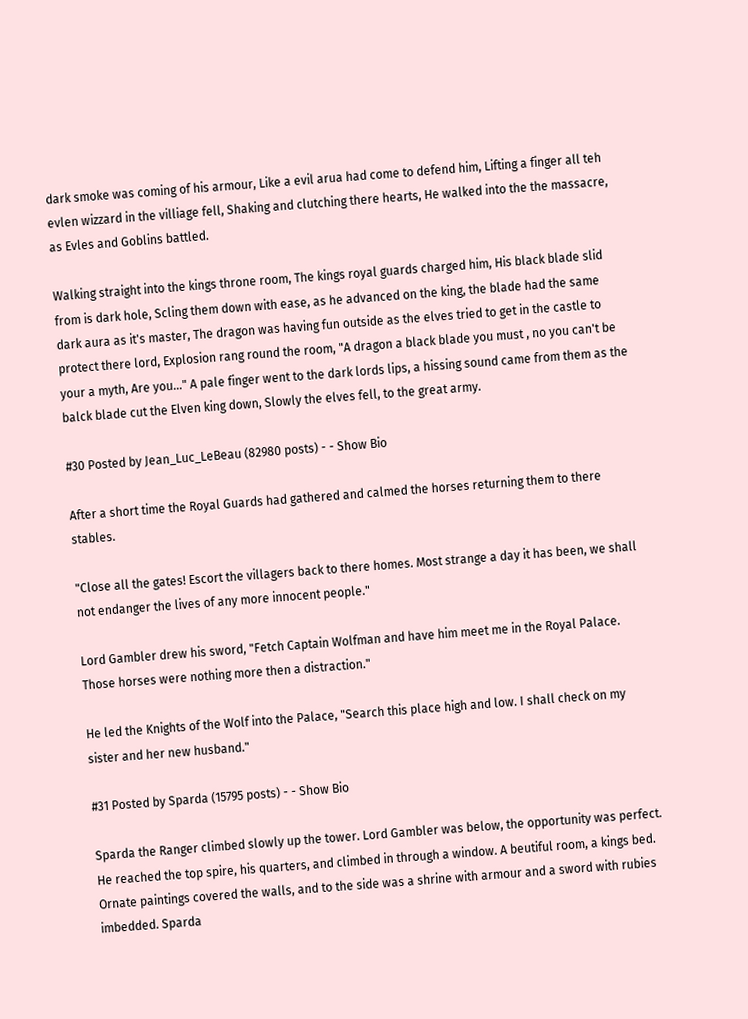dark smoke was coming of his armour, Like a evil arua had come to defend him, Lifting a finger all teh evlen wizzard in the villiage fell, Shaking and clutching there hearts, He walked into the the massacre, as Evles and Goblins battled.

Walking straight into the kings throne room, The kings royal guards charged him, His black blade slid from is dark hole, Scling them down with ease, as he advanced on the king, the blade had the same dark aura as it's master, The dragon was having fun outside as the elves tried to get in the castle to protect there lord, Explosion rang round the room, "A dragon a black blade you must , no you can't be your a myth, Are you..." A pale finger went to the dark lords lips, a hissing sound came from them as the balck blade cut the Elven king down, Slowly the elves fell, to the great army.

#30 Posted by Jean_Luc_LeBeau (82980 posts) - - Show Bio

After a short time the Royal Guards had gathered and calmed the horses returning them to there stables.

"Close all the gates! Escort the villagers back to there homes. Most strange a day it has been, we shall not endanger the lives of any more innocent people."

Lord Gambler drew his sword, "Fetch Captain Wolfman and have him meet me in the Royal Palace. Those horses were nothing more then a distraction."

He led the Knights of the Wolf into the Palace, "Search this place high and low. I shall check on my sister and her new husband."

#31 Posted by Sparda (15795 posts) - - Show Bio

Sparda the Ranger climbed slowly up the tower. Lord Gambler was below, the opportunity was perfect. He reached the top spire, his quarters, and climbed in through a window. A beutiful room, a kings bed. Ornate paintings covered the walls, and to the side was a shrine with armour and a sword with rubies imbedded. Sparda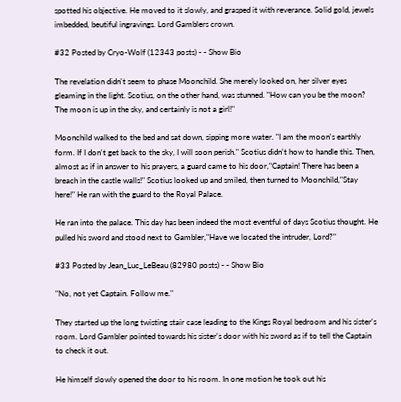spotted his objective. He moved to it slowly, and grasped it with reverance. Solid gold, jewels imbedded, beutiful ingravings. Lord Gamblers crown.

#32 Posted by Cryo-Wolf (12343 posts) - - Show Bio

The revelation didn't seem to phase Moonchild. She merely looked on, her silver eyes gleaming in the light. Scotius, on the other hand, was stunned. "How can you be the moon? The moon is up in the sky, and certainly is not a girl!"

Moonchild walked to the bed and sat down, sipping more water. "I am the moon's earthly form. If I don't get back to the sky, I will soon perish." Scotius didn't how to handle this. Then, almost as if in answer to his prayers, a guard came to his door,"Captain! There has been a breach in the castle walls!" Scotius looked up and smiled, then turned to Moonchild,"Stay here!" He ran with the guard to the Royal Palace.

He ran into the palace. This day has been indeed the most eventful of days Scotius thought. He pulled his sword and stood next to Gambler,"Have we located the intruder, Lord?"

#33 Posted by Jean_Luc_LeBeau (82980 posts) - - Show Bio

"No, not yet Captain. Follow me."

They started up the long twisting stair case leading to the Kings Royal bedroom and his sister's room. Lord Gambler pointed towards his sister's door with his sword as if to tell the Captain to check it out.

He himself slowly opened the door to his room. In one motion he took out his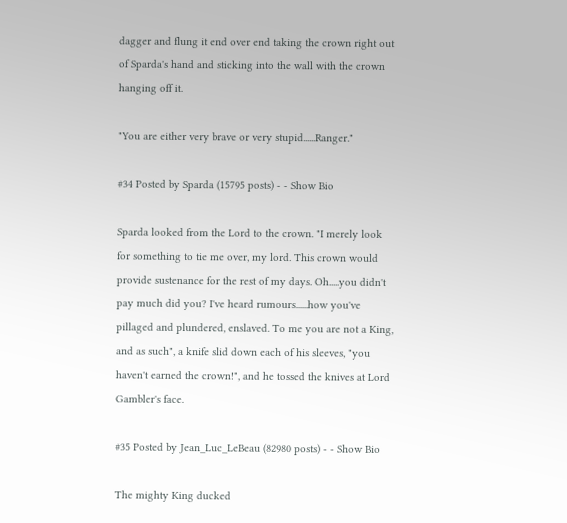dagger and flung it end over end taking the crown right out of Sparda's hand and sticking into the wall with the crown hanging off it.

"You are either very brave or very stupid......Ranger."

#34 Posted by Sparda (15795 posts) - - Show Bio

Sparda looked from the Lord to the crown. "I merely look for something to tie me over, my lord. This crown would provide sustenance for the rest of my days. Oh.....you didn't pay much did you? I've heard rumours......how you've pillaged and plundered, enslaved. To me you are not a King, and as such", a knife slid down each of his sleeves, "you haven't earned the crown!", and he tossed the knives at Lord Gambler's face.

#35 Posted by Jean_Luc_LeBeau (82980 posts) - - Show Bio

The mighty King ducked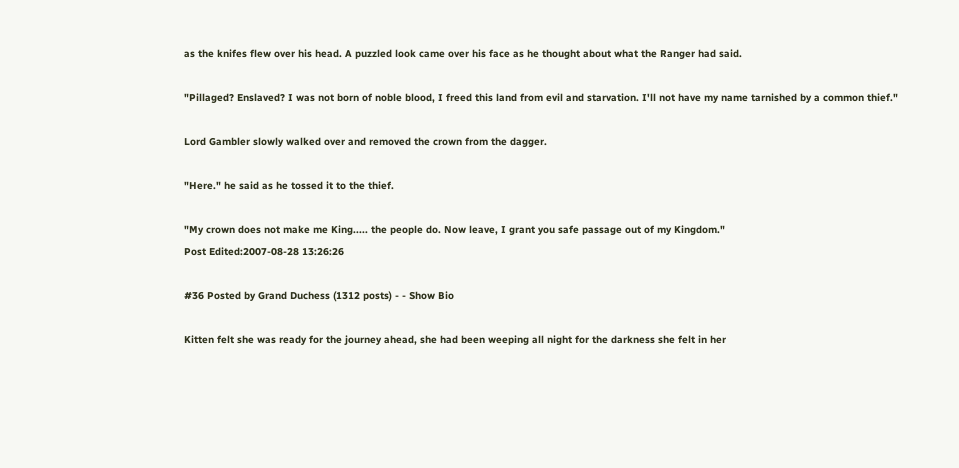as the knifes flew over his head. A puzzled look came over his face as he thought about what the Ranger had said.

"Pillaged? Enslaved? I was not born of noble blood, I freed this land from evil and starvation. I'll not have my name tarnished by a common thief."

Lord Gambler slowly walked over and removed the crown from the dagger.

"Here." he said as he tossed it to the thief.

"My crown does not make me King..... the people do. Now leave, I grant you safe passage out of my Kingdom."
Post Edited:2007-08-28 13:26:26

#36 Posted by Grand Duchess (1312 posts) - - Show Bio

Kitten felt she was ready for the journey ahead, she had been weeping all night for the darkness she felt in her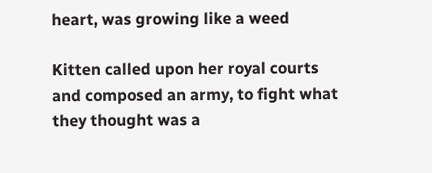heart, was growing like a weed

Kitten called upon her royal courts and composed an army, to fight what they thought was a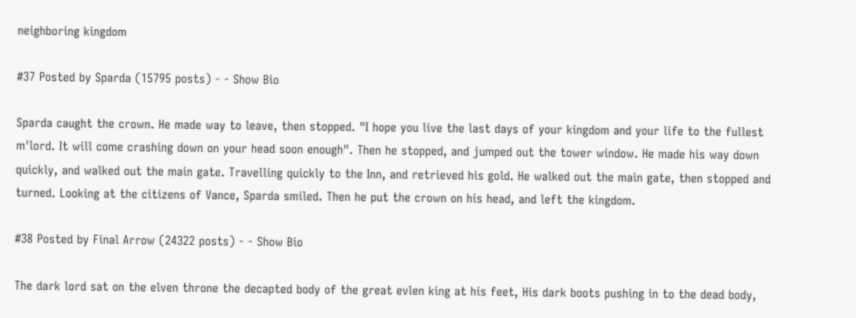neighboring kingdom

#37 Posted by Sparda (15795 posts) - - Show Bio

Sparda caught the crown. He made way to leave, then stopped. "I hope you live the last days of your kingdom and your life to the fullest m'lord. It will come crashing down on your head soon enough". Then he stopped, and jumped out the tower window. He made his way down quickly, and walked out the main gate. Travelling quickly to the Inn, and retrieved his gold. He walked out the main gate, then stopped and turned. Looking at the citizens of Vance, Sparda smiled. Then he put the crown on his head, and left the kingdom.

#38 Posted by Final Arrow (24322 posts) - - Show Bio

The dark lord sat on the elven throne the decapted body of the great evlen king at his feet, His dark boots pushing in to the dead body,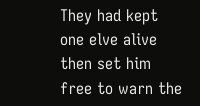They had kept one elve alive then set him free to warn the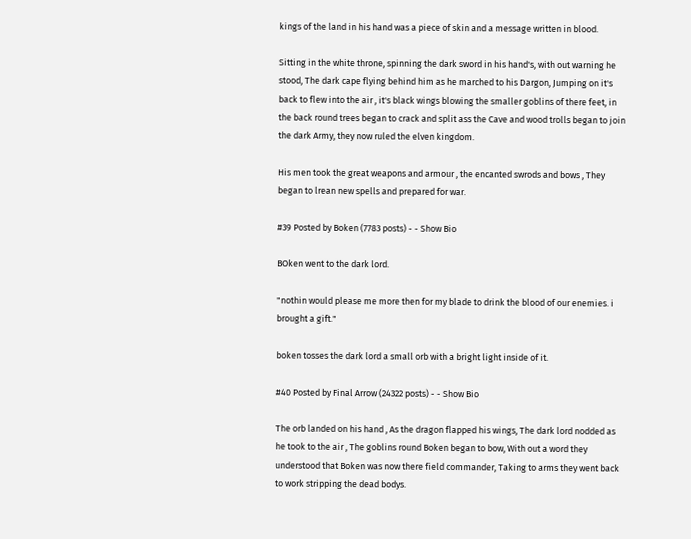kings of the land in his hand was a piece of skin and a message written in blood.

Sitting in the white throne, spinning the dark sword in his hand's, with out warning he stood, The dark cape flying behind him as he marched to his Dargon, Jumping on it's back to flew into the air , it's black wings blowing the smaller goblins of there feet, in the back round trees began to crack and split ass the Cave and wood trolls began to join the dark Army, they now ruled the elven kingdom.

His men took the great weapons and armour , the encanted swrods and bows , They began to lrean new spells and prepared for war.

#39 Posted by Boken (7783 posts) - - Show Bio

BOken went to the dark lord.

"nothin would please me more then for my blade to drink the blood of our enemies. i brought a gift."

boken tosses the dark lord a small orb with a bright light inside of it.

#40 Posted by Final Arrow (24322 posts) - - Show Bio

The orb landed on his hand , As the dragon flapped his wings, The dark lord nodded as he took to the air , The goblins round Boken began to bow, With out a word they understood that Boken was now there field commander, Taking to arms they went back to work stripping the dead bodys.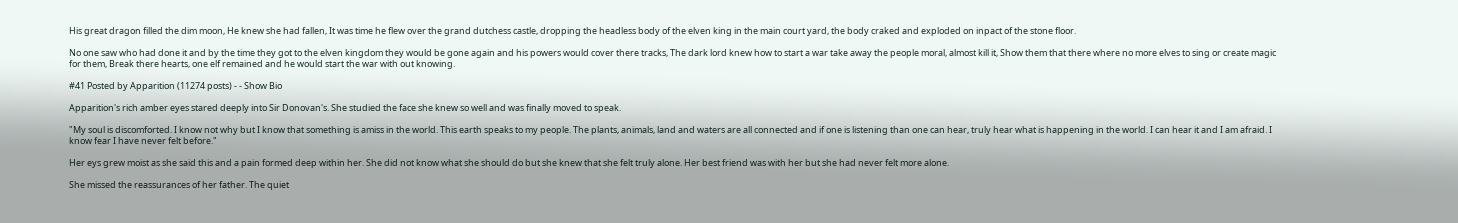His great dragon filled the dim moon, He knew she had fallen, It was time he flew over the grand dutchess castle, dropping the headless body of the elven king in the main court yard, the body craked and exploded on inpact of the stone floor.

No one saw who had done it and by the time they got to the elven kingdom they would be gone again and his powers would cover there tracks, The dark lord knew how to start a war take away the people moral, almost kill it, Show them that there where no more elves to sing or create magic for them, Break there hearts, one elf remained and he would start the war with out knowing.

#41 Posted by Apparition (11274 posts) - - Show Bio

Apparition's rich amber eyes stared deeply into Sir Donovan's. She studied the face she knew so well and was finally moved to speak.

"My soul is discomforted. I know not why but I know that something is amiss in the world. This earth speaks to my people. The plants, animals, land and waters are all connected and if one is listening than one can hear, truly hear what is happening in the world. I can hear it and I am afraid. I know fear I have never felt before."

Her eys grew moist as she said this and a pain formed deep within her. She did not know what she should do but she knew that she felt truly alone. Her best friend was with her but she had never felt more alone.

She missed the reassurances of her father. The quiet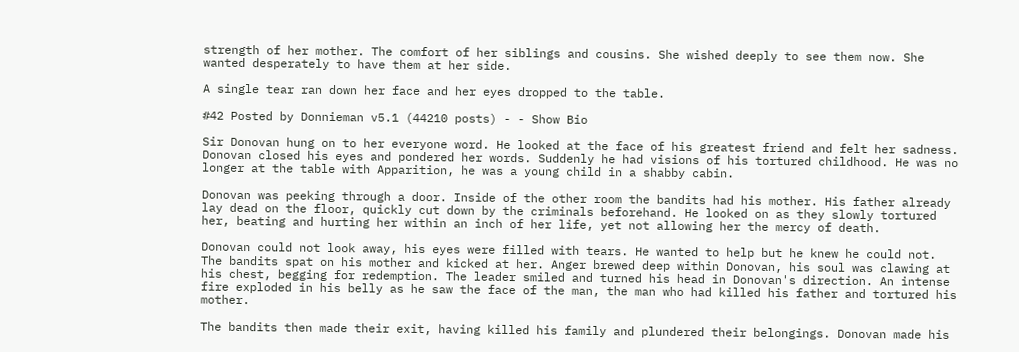strength of her mother. The comfort of her siblings and cousins. She wished deeply to see them now. She wanted desperately to have them at her side.

A single tear ran down her face and her eyes dropped to the table.

#42 Posted by Donnieman v5.1 (44210 posts) - - Show Bio

Sir Donovan hung on to her everyone word. He looked at the face of his greatest friend and felt her sadness. Donovan closed his eyes and pondered her words. Suddenly he had visions of his tortured childhood. He was no longer at the table with Apparition, he was a young child in a shabby cabin.

Donovan was peeking through a door. Inside of the other room the bandits had his mother. His father already lay dead on the floor, quickly cut down by the criminals beforehand. He looked on as they slowly tortured her, beating and hurting her within an inch of her life, yet not allowing her the mercy of death.

Donovan could not look away, his eyes were filled with tears. He wanted to help but he knew he could not. The bandits spat on his mother and kicked at her. Anger brewed deep within Donovan, his soul was clawing at his chest, begging for redemption. The leader smiled and turned his head in Donovan's direction. An intense fire exploded in his belly as he saw the face of the man, the man who had killed his father and tortured his mother.

The bandits then made their exit, having killed his family and plundered their belongings. Donovan made his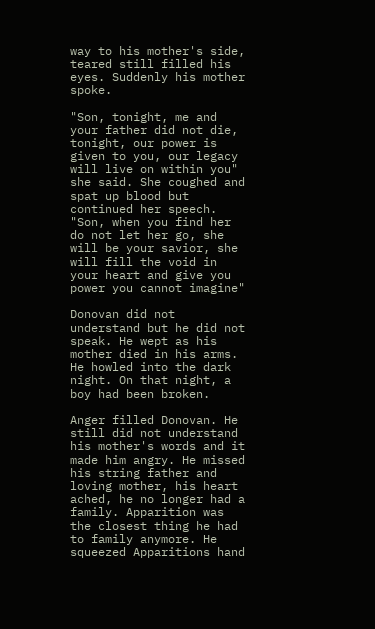way to his mother's side, teared still filled his eyes. Suddenly his mother spoke.

"Son, tonight, me and your father did not die, tonight, our power is given to you, our legacy will live on within you" she said. She coughed and spat up blood but continued her speech. "Son, when you find her do not let her go, she will be your savior, she will fill the void in your heart and give you power you cannot imagine"

Donovan did not understand but he did not speak. He wept as his mother died in his arms. He howled into the dark night. On that night, a boy had been broken.

Anger filled Donovan. He still did not understand his mother's words and it made him angry. He missed his string father and loving mother, his heart ached, he no longer had a family. Apparition was the closest thing he had to family anymore. He squeezed Apparitions hand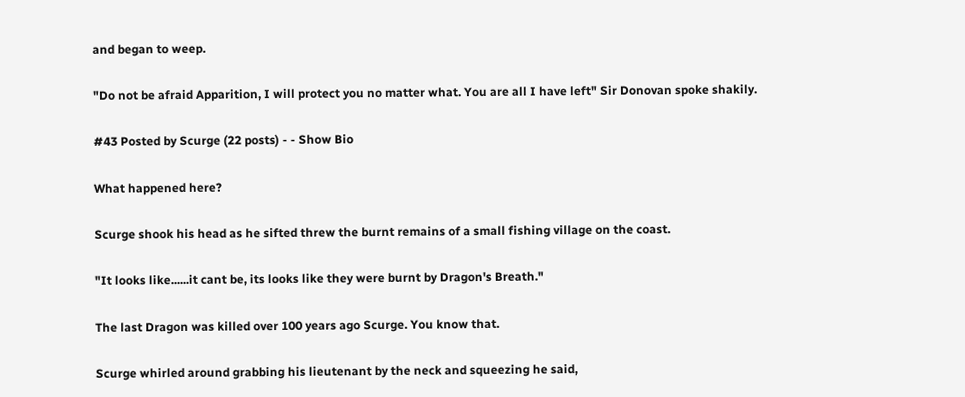and began to weep.

"Do not be afraid Apparition, I will protect you no matter what. You are all I have left" Sir Donovan spoke shakily.

#43 Posted by Scurge (22 posts) - - Show Bio

What happened here?

Scurge shook his head as he sifted threw the burnt remains of a small fishing village on the coast.

"It looks like......it cant be, its looks like they were burnt by Dragon's Breath."

The last Dragon was killed over 100 years ago Scurge. You know that.

Scurge whirled around grabbing his lieutenant by the neck and squeezing he said,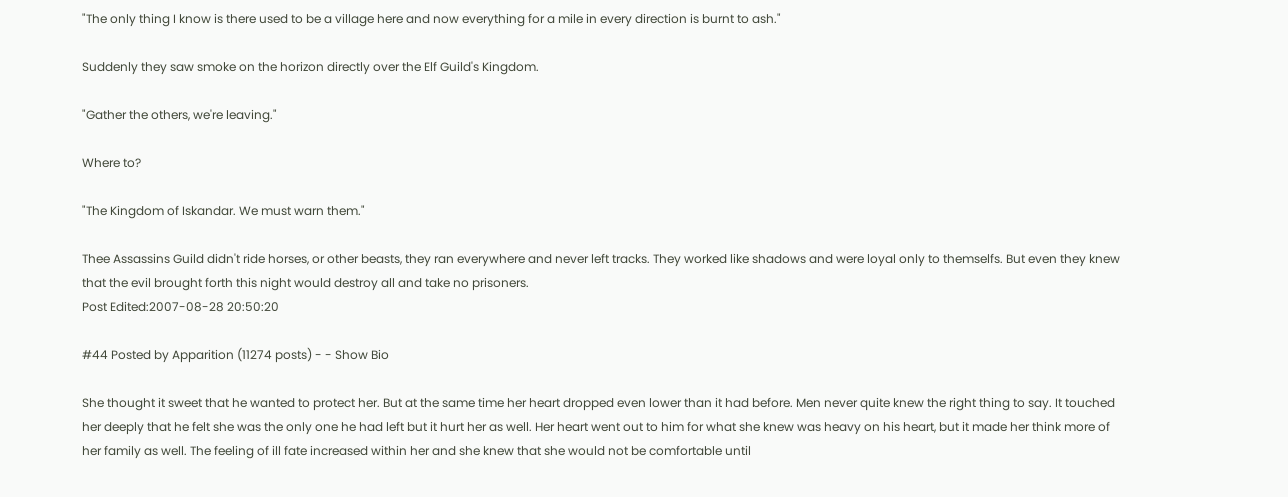"The only thing I know is there used to be a village here and now everything for a mile in every direction is burnt to ash."

Suddenly they saw smoke on the horizon directly over the Elf Guild's Kingdom.

"Gather the others, we're leaving."

Where to?

"The Kingdom of Iskandar. We must warn them."

Thee Assassins Guild didn't ride horses, or other beasts, they ran everywhere and never left tracks. They worked like shadows and were loyal only to themselfs. But even they knew that the evil brought forth this night would destroy all and take no prisoners.
Post Edited:2007-08-28 20:50:20

#44 Posted by Apparition (11274 posts) - - Show Bio

She thought it sweet that he wanted to protect her. But at the same time her heart dropped even lower than it had before. Men never quite knew the right thing to say. It touched her deeply that he felt she was the only one he had left but it hurt her as well. Her heart went out to him for what she knew was heavy on his heart, but it made her think more of her family as well. The feeling of ill fate increased within her and she knew that she would not be comfortable until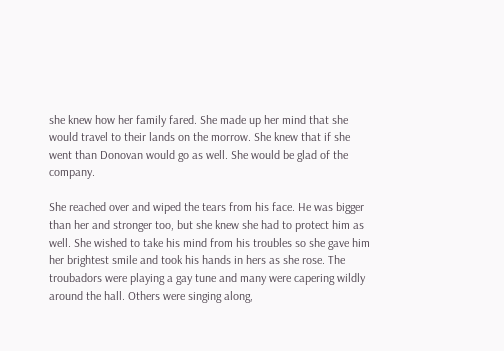she knew how her family fared. She made up her mind that she would travel to their lands on the morrow. She knew that if she went than Donovan would go as well. She would be glad of the company.

She reached over and wiped the tears from his face. He was bigger than her and stronger too, but she knew she had to protect him as well. She wished to take his mind from his troubles so she gave him her brightest smile and took his hands in hers as she rose. The troubadors were playing a gay tune and many were capering wildly around the hall. Others were singing along,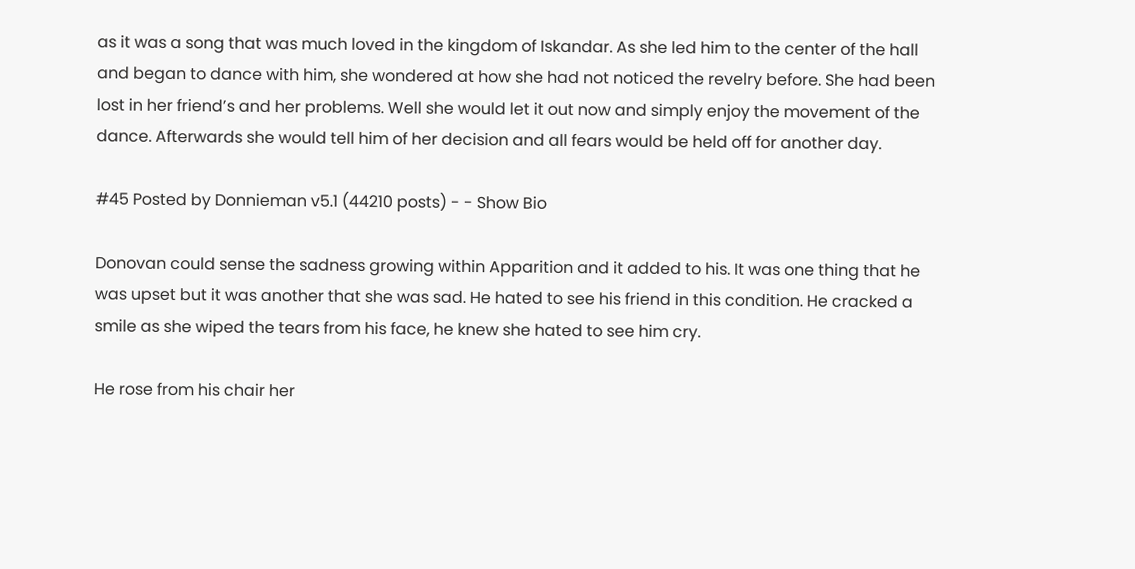as it was a song that was much loved in the kingdom of Iskandar. As she led him to the center of the hall and began to dance with him, she wondered at how she had not noticed the revelry before. She had been lost in her friend’s and her problems. Well she would let it out now and simply enjoy the movement of the dance. Afterwards she would tell him of her decision and all fears would be held off for another day.

#45 Posted by Donnieman v5.1 (44210 posts) - - Show Bio

Donovan could sense the sadness growing within Apparition and it added to his. It was one thing that he was upset but it was another that she was sad. He hated to see his friend in this condition. He cracked a smile as she wiped the tears from his face, he knew she hated to see him cry.

He rose from his chair her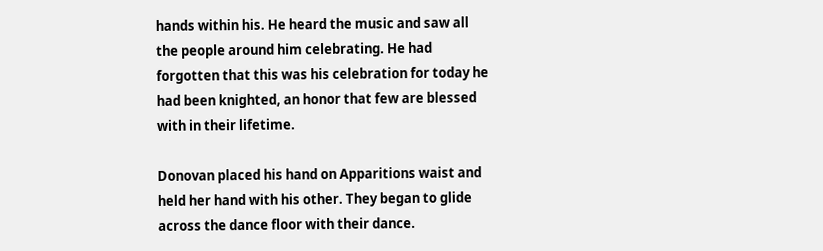hands within his. He heard the music and saw all the people around him celebrating. He had forgotten that this was his celebration for today he had been knighted, an honor that few are blessed with in their lifetime.

Donovan placed his hand on Apparitions waist and held her hand with his other. They began to glide across the dance floor with their dance.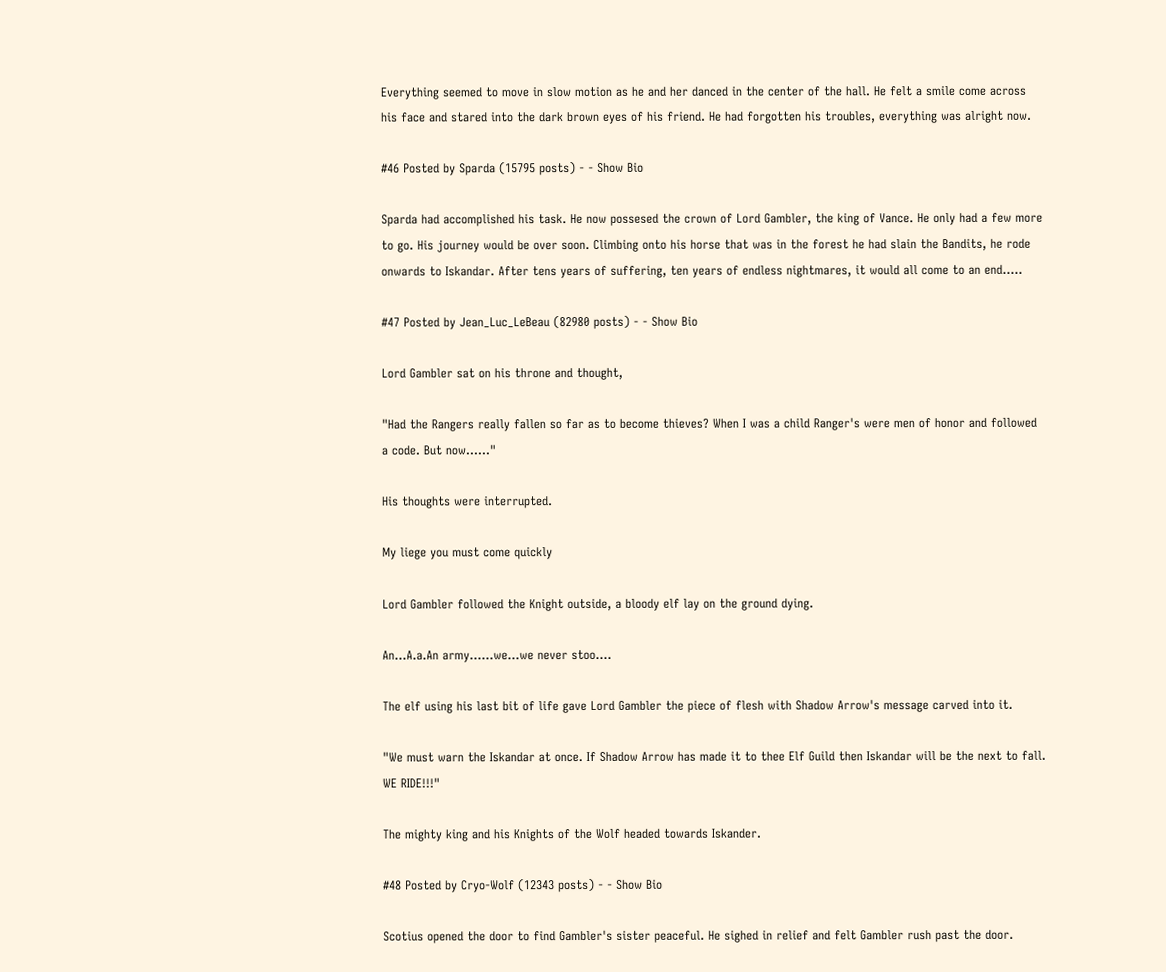Everything seemed to move in slow motion as he and her danced in the center of the hall. He felt a smile come across his face and stared into the dark brown eyes of his friend. He had forgotten his troubles, everything was alright now.

#46 Posted by Sparda (15795 posts) - - Show Bio

Sparda had accomplished his task. He now possesed the crown of Lord Gambler, the king of Vance. He only had a few more to go. His journey would be over soon. Climbing onto his horse that was in the forest he had slain the Bandits, he rode onwards to Iskandar. After tens years of suffering, ten years of endless nightmares, it would all come to an end.....

#47 Posted by Jean_Luc_LeBeau (82980 posts) - - Show Bio

Lord Gambler sat on his throne and thought,

"Had the Rangers really fallen so far as to become thieves? When I was a child Ranger's were men of honor and followed a code. But now......"

His thoughts were interrupted.

My liege you must come quickly

Lord Gambler followed the Knight outside, a bloody elf lay on the ground dying.

An...A.a.An army......we...we never stoo....

The elf using his last bit of life gave Lord Gambler the piece of flesh with Shadow Arrow's message carved into it.

"We must warn the Iskandar at once. If Shadow Arrow has made it to thee Elf Guild then Iskandar will be the next to fall. WE RIDE!!!"

The mighty king and his Knights of the Wolf headed towards Iskander.

#48 Posted by Cryo-Wolf (12343 posts) - - Show Bio

Scotius opened the door to find Gambler's sister peaceful. He sighed in relief and felt Gambler rush past the door.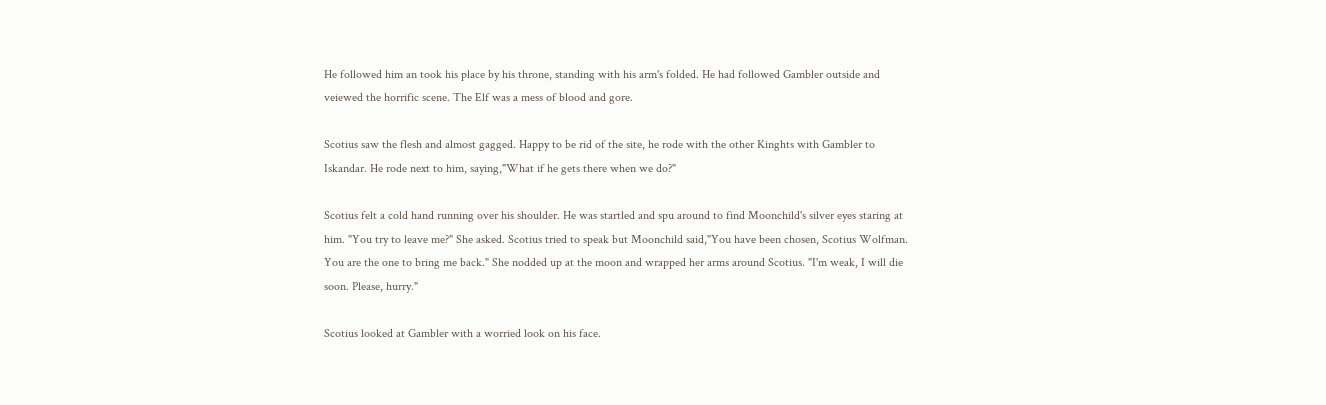He followed him an took his place by his throne, standing with his arm's folded. He had followed Gambler outside and veiewed the horrific scene. The Elf was a mess of blood and gore.

Scotius saw the flesh and almost gagged. Happy to be rid of the site, he rode with the other Kinghts with Gambler to Iskandar. He rode next to him, saying,"What if he gets there when we do?"

Scotius felt a cold hand running over his shoulder. He was startled and spu around to find Moonchild's silver eyes staring at him. "You try to leave me?" She asked. Scotius tried to speak but Moonchild said,"You have been chosen, Scotius Wolfman. You are the one to bring me back." She nodded up at the moon and wrapped her arms around Scotius. "I'm weak, I will die soon. Please, hurry."

Scotius looked at Gambler with a worried look on his face.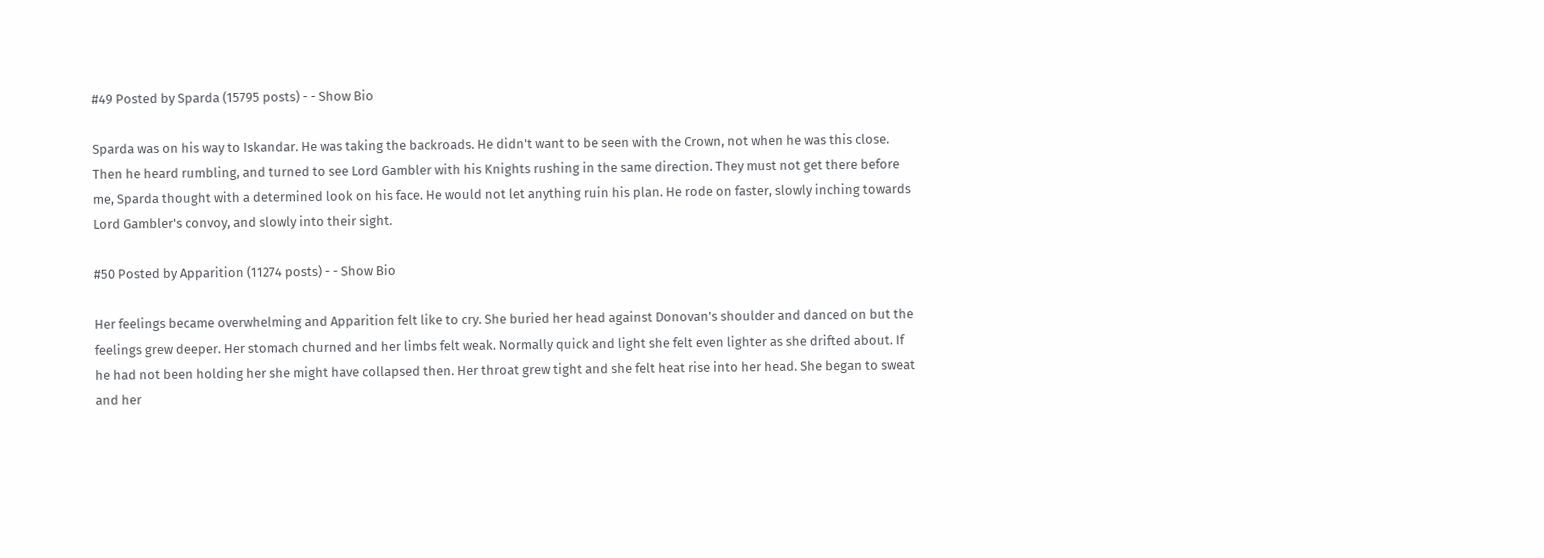#49 Posted by Sparda (15795 posts) - - Show Bio

Sparda was on his way to Iskandar. He was taking the backroads. He didn't want to be seen with the Crown, not when he was this close. Then he heard rumbling, and turned to see Lord Gambler with his Knights rushing in the same direction. They must not get there before me, Sparda thought with a determined look on his face. He would not let anything ruin his plan. He rode on faster, slowly inching towards Lord Gambler's convoy, and slowly into their sight.

#50 Posted by Apparition (11274 posts) - - Show Bio

Her feelings became overwhelming and Apparition felt like to cry. She buried her head against Donovan's shoulder and danced on but the feelings grew deeper. Her stomach churned and her limbs felt weak. Normally quick and light she felt even lighter as she drifted about. If he had not been holding her she might have collapsed then. Her throat grew tight and she felt heat rise into her head. She began to sweat and her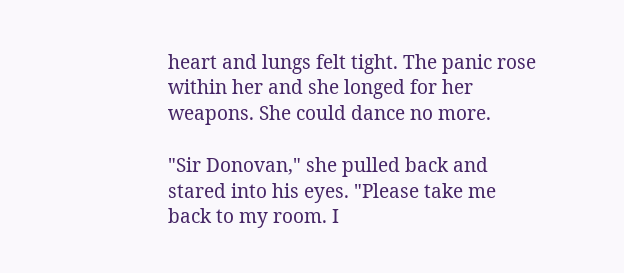heart and lungs felt tight. The panic rose within her and she longed for her weapons. She could dance no more.

"Sir Donovan," she pulled back and stared into his eyes. "Please take me back to my room. I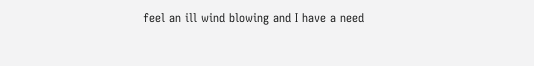feel an ill wind blowing and I have a need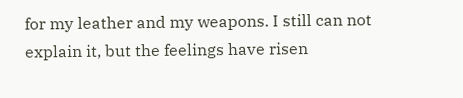for my leather and my weapons. I still can not explain it, but the feelings have risen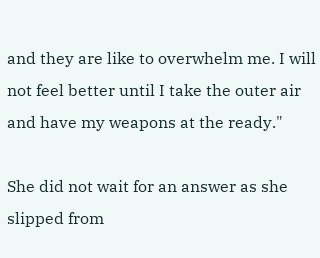and they are like to overwhelm me. I will not feel better until I take the outer air and have my weapons at the ready."

She did not wait for an answer as she slipped from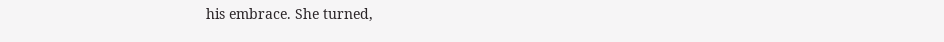his embrace. She turned,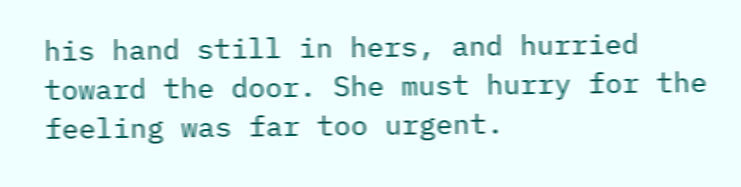his hand still in hers, and hurried toward the door. She must hurry for the feeling was far too urgent.